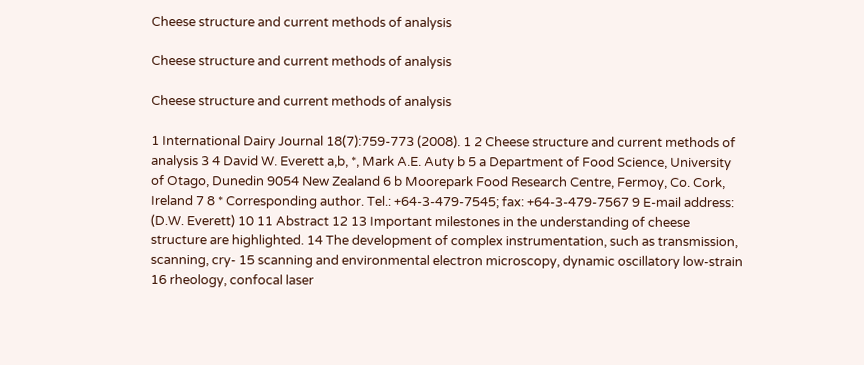Cheese structure and current methods of analysis

Cheese structure and current methods of analysis

Cheese structure and current methods of analysis

1 International Dairy Journal 18(7):759-773 (2008). 1 2 Cheese structure and current methods of analysis 3 4 David W. Everett a,b, *, Mark A.E. Auty b 5 a Department of Food Science, University of Otago, Dunedin 9054 New Zealand 6 b Moorepark Food Research Centre, Fermoy, Co. Cork, Ireland 7 8 * Corresponding author. Tel.: +64-3-479-7545; fax: +64-3-479-7567 9 E-mail address: (D.W. Everett) 10 11 Abstract 12 13 Important milestones in the understanding of cheese structure are highlighted. 14 The development of complex instrumentation, such as transmission, scanning, cry- 15 scanning and environmental electron microscopy, dynamic oscillatory low-strain 16 rheology, confocal laser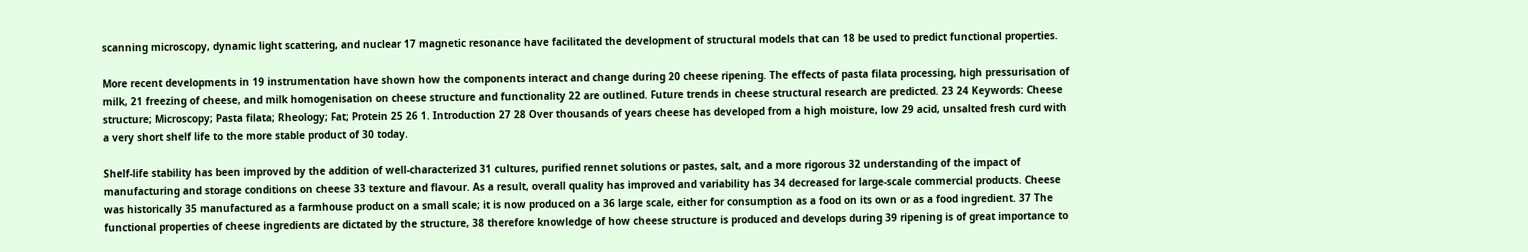scanning microscopy, dynamic light scattering, and nuclear 17 magnetic resonance have facilitated the development of structural models that can 18 be used to predict functional properties.

More recent developments in 19 instrumentation have shown how the components interact and change during 20 cheese ripening. The effects of pasta filata processing, high pressurisation of milk, 21 freezing of cheese, and milk homogenisation on cheese structure and functionality 22 are outlined. Future trends in cheese structural research are predicted. 23 24 Keywords: Cheese structure; Microscopy; Pasta filata; Rheology; Fat; Protein 25 26 1. Introduction 27 28 Over thousands of years cheese has developed from a high moisture, low 29 acid, unsalted fresh curd with a very short shelf life to the more stable product of 30 today.

Shelf-life stability has been improved by the addition of well-characterized 31 cultures, purified rennet solutions or pastes, salt, and a more rigorous 32 understanding of the impact of manufacturing and storage conditions on cheese 33 texture and flavour. As a result, overall quality has improved and variability has 34 decreased for large-scale commercial products. Cheese was historically 35 manufactured as a farmhouse product on a small scale; it is now produced on a 36 large scale, either for consumption as a food on its own or as a food ingredient. 37 The functional properties of cheese ingredients are dictated by the structure, 38 therefore knowledge of how cheese structure is produced and develops during 39 ripening is of great importance to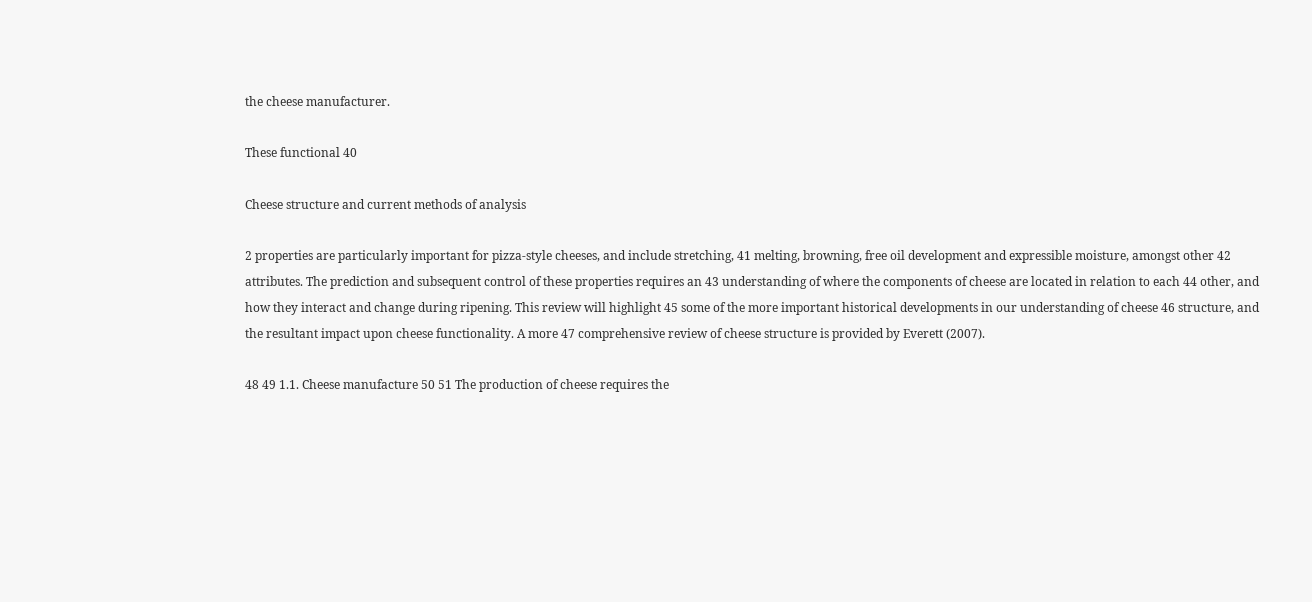the cheese manufacturer.

These functional 40

Cheese structure and current methods of analysis

2 properties are particularly important for pizza-style cheeses, and include stretching, 41 melting, browning, free oil development and expressible moisture, amongst other 42 attributes. The prediction and subsequent control of these properties requires an 43 understanding of where the components of cheese are located in relation to each 44 other, and how they interact and change during ripening. This review will highlight 45 some of the more important historical developments in our understanding of cheese 46 structure, and the resultant impact upon cheese functionality. A more 47 comprehensive review of cheese structure is provided by Everett (2007).

48 49 1.1. Cheese manufacture 50 51 The production of cheese requires the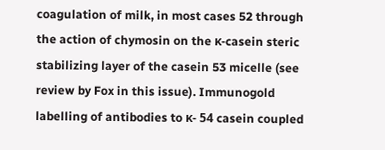coagulation of milk, in most cases 52 through the action of chymosin on the κ-casein steric stabilizing layer of the casein 53 micelle (see review by Fox in this issue). Immunogold labelling of antibodies to κ- 54 casein coupled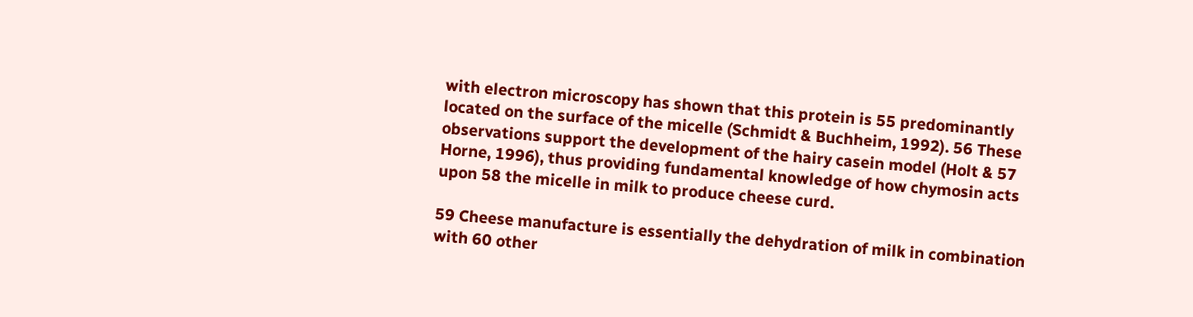with electron microscopy has shown that this protein is 55 predominantly located on the surface of the micelle (Schmidt & Buchheim, 1992). 56 These observations support the development of the hairy casein model (Holt & 57 Horne, 1996), thus providing fundamental knowledge of how chymosin acts upon 58 the micelle in milk to produce cheese curd.

59 Cheese manufacture is essentially the dehydration of milk in combination with 60 other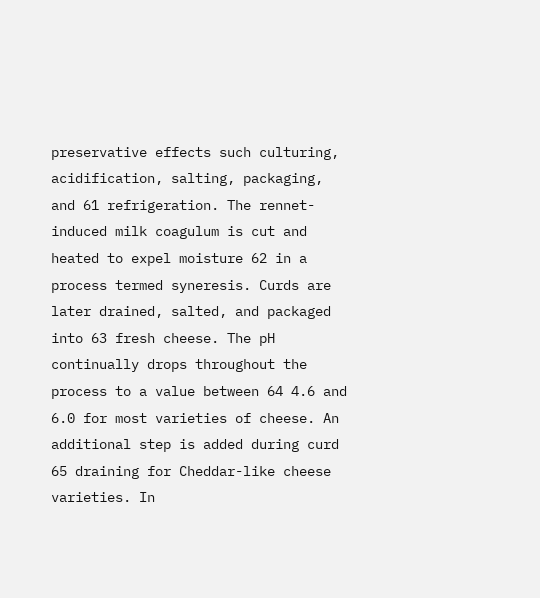preservative effects such culturing, acidification, salting, packaging, and 61 refrigeration. The rennet-induced milk coagulum is cut and heated to expel moisture 62 in a process termed syneresis. Curds are later drained, salted, and packaged into 63 fresh cheese. The pH continually drops throughout the process to a value between 64 4.6 and 6.0 for most varieties of cheese. An additional step is added during curd 65 draining for Cheddar-like cheese varieties. In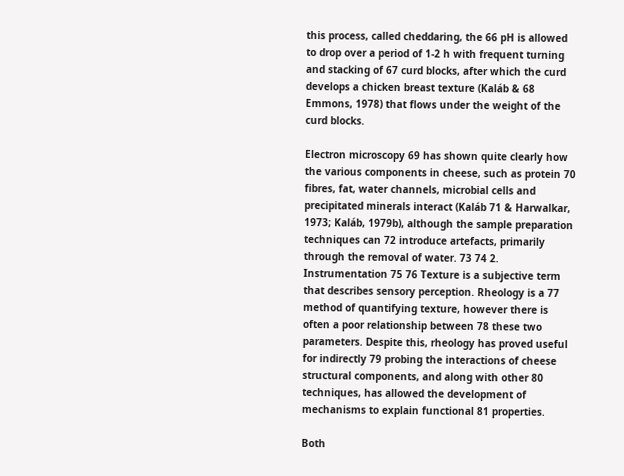this process, called cheddaring, the 66 pH is allowed to drop over a period of 1-2 h with frequent turning and stacking of 67 curd blocks, after which the curd develops a chicken breast texture (Kaláb & 68 Emmons, 1978) that flows under the weight of the curd blocks.

Electron microscopy 69 has shown quite clearly how the various components in cheese, such as protein 70 fibres, fat, water channels, microbial cells and precipitated minerals interact (Kaláb 71 & Harwalkar, 1973; Kaláb, 1979b), although the sample preparation techniques can 72 introduce artefacts, primarily through the removal of water. 73 74 2. Instrumentation 75 76 Texture is a subjective term that describes sensory perception. Rheology is a 77 method of quantifying texture, however there is often a poor relationship between 78 these two parameters. Despite this, rheology has proved useful for indirectly 79 probing the interactions of cheese structural components, and along with other 80 techniques, has allowed the development of mechanisms to explain functional 81 properties.

Both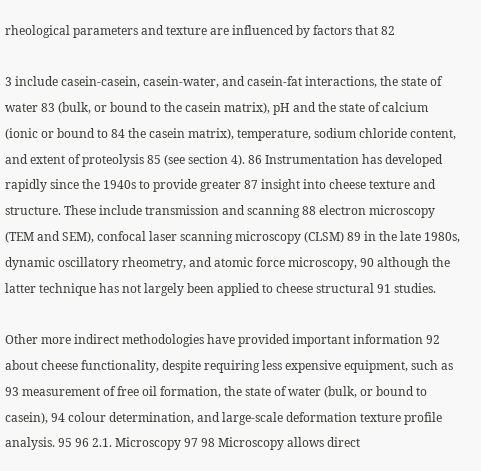rheological parameters and texture are influenced by factors that 82

3 include casein-casein, casein-water, and casein-fat interactions, the state of water 83 (bulk, or bound to the casein matrix), pH and the state of calcium (ionic or bound to 84 the casein matrix), temperature, sodium chloride content, and extent of proteolysis 85 (see section 4). 86 Instrumentation has developed rapidly since the 1940s to provide greater 87 insight into cheese texture and structure. These include transmission and scanning 88 electron microscopy (TEM and SEM), confocal laser scanning microscopy (CLSM) 89 in the late 1980s, dynamic oscillatory rheometry, and atomic force microscopy, 90 although the latter technique has not largely been applied to cheese structural 91 studies.

Other more indirect methodologies have provided important information 92 about cheese functionality, despite requiring less expensive equipment, such as 93 measurement of free oil formation, the state of water (bulk, or bound to casein), 94 colour determination, and large-scale deformation texture profile analysis. 95 96 2.1. Microscopy 97 98 Microscopy allows direct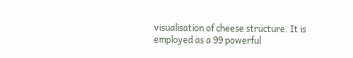visualisation of cheese structure. It is employed as a 99 powerful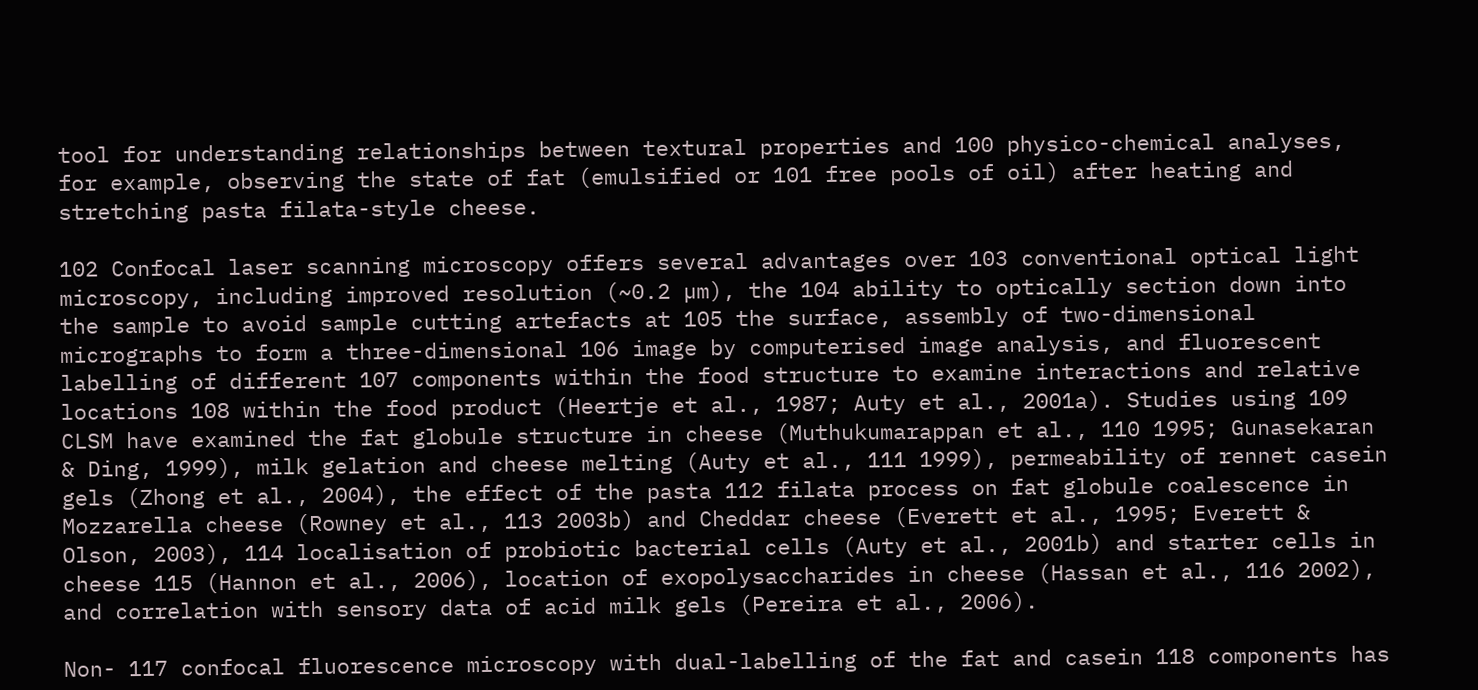tool for understanding relationships between textural properties and 100 physico-chemical analyses, for example, observing the state of fat (emulsified or 101 free pools of oil) after heating and stretching pasta filata-style cheese.

102 Confocal laser scanning microscopy offers several advantages over 103 conventional optical light microscopy, including improved resolution (~0.2 µm), the 104 ability to optically section down into the sample to avoid sample cutting artefacts at 105 the surface, assembly of two-dimensional micrographs to form a three-dimensional 106 image by computerised image analysis, and fluorescent labelling of different 107 components within the food structure to examine interactions and relative locations 108 within the food product (Heertje et al., 1987; Auty et al., 2001a). Studies using 109 CLSM have examined the fat globule structure in cheese (Muthukumarappan et al., 110 1995; Gunasekaran & Ding, 1999), milk gelation and cheese melting (Auty et al., 111 1999), permeability of rennet casein gels (Zhong et al., 2004), the effect of the pasta 112 filata process on fat globule coalescence in Mozzarella cheese (Rowney et al., 113 2003b) and Cheddar cheese (Everett et al., 1995; Everett & Olson, 2003), 114 localisation of probiotic bacterial cells (Auty et al., 2001b) and starter cells in cheese 115 (Hannon et al., 2006), location of exopolysaccharides in cheese (Hassan et al., 116 2002), and correlation with sensory data of acid milk gels (Pereira et al., 2006).

Non- 117 confocal fluorescence microscopy with dual-labelling of the fat and casein 118 components has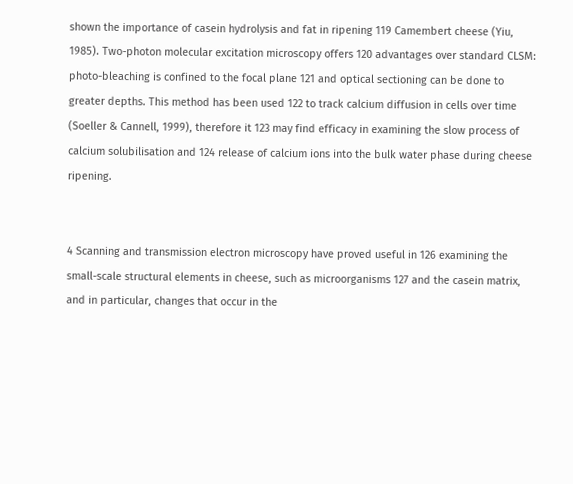shown the importance of casein hydrolysis and fat in ripening 119 Camembert cheese (Yiu, 1985). Two-photon molecular excitation microscopy offers 120 advantages over standard CLSM: photo-bleaching is confined to the focal plane 121 and optical sectioning can be done to greater depths. This method has been used 122 to track calcium diffusion in cells over time (Soeller & Cannell, 1999), therefore it 123 may find efficacy in examining the slow process of calcium solubilisation and 124 release of calcium ions into the bulk water phase during cheese ripening.


4 Scanning and transmission electron microscopy have proved useful in 126 examining the small-scale structural elements in cheese, such as microorganisms 127 and the casein matrix, and in particular, changes that occur in the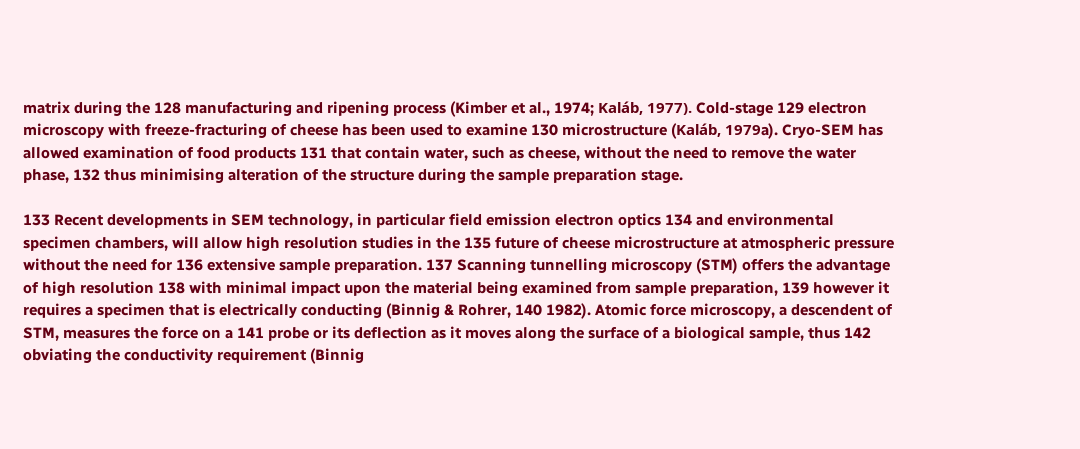matrix during the 128 manufacturing and ripening process (Kimber et al., 1974; Kaláb, 1977). Cold-stage 129 electron microscopy with freeze-fracturing of cheese has been used to examine 130 microstructure (Kaláb, 1979a). Cryo-SEM has allowed examination of food products 131 that contain water, such as cheese, without the need to remove the water phase, 132 thus minimising alteration of the structure during the sample preparation stage.

133 Recent developments in SEM technology, in particular field emission electron optics 134 and environmental specimen chambers, will allow high resolution studies in the 135 future of cheese microstructure at atmospheric pressure without the need for 136 extensive sample preparation. 137 Scanning tunnelling microscopy (STM) offers the advantage of high resolution 138 with minimal impact upon the material being examined from sample preparation, 139 however it requires a specimen that is electrically conducting (Binnig & Rohrer, 140 1982). Atomic force microscopy, a descendent of STM, measures the force on a 141 probe or its deflection as it moves along the surface of a biological sample, thus 142 obviating the conductivity requirement (Binnig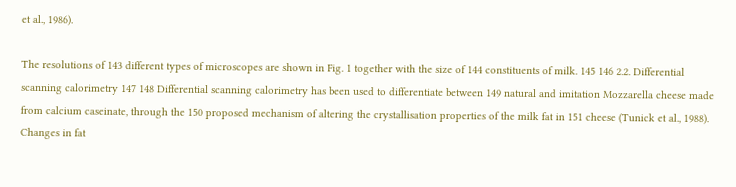et al., 1986).

The resolutions of 143 different types of microscopes are shown in Fig. 1 together with the size of 144 constituents of milk. 145 146 2.2. Differential scanning calorimetry 147 148 Differential scanning calorimetry has been used to differentiate between 149 natural and imitation Mozzarella cheese made from calcium caseinate, through the 150 proposed mechanism of altering the crystallisation properties of the milk fat in 151 cheese (Tunick et al., 1988). Changes in fat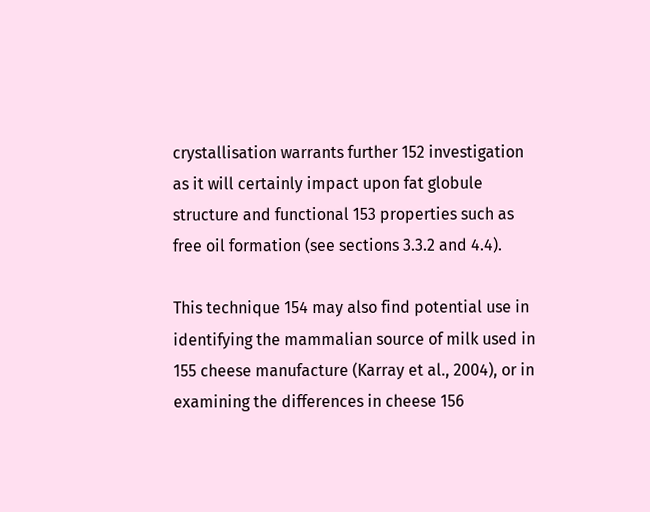crystallisation warrants further 152 investigation as it will certainly impact upon fat globule structure and functional 153 properties such as free oil formation (see sections 3.3.2 and 4.4).

This technique 154 may also find potential use in identifying the mammalian source of milk used in 155 cheese manufacture (Karray et al., 2004), or in examining the differences in cheese 156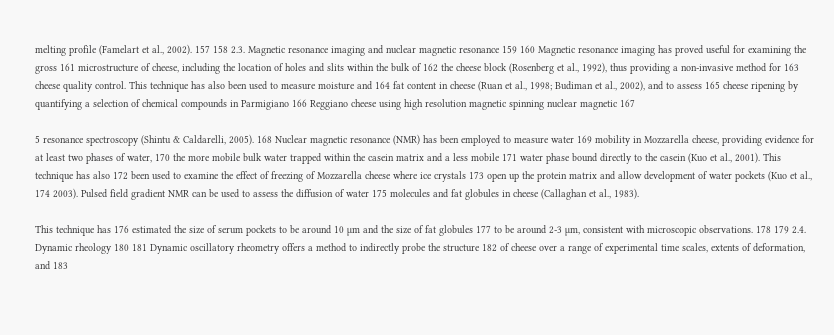melting profile (Famelart et al., 2002). 157 158 2.3. Magnetic resonance imaging and nuclear magnetic resonance 159 160 Magnetic resonance imaging has proved useful for examining the gross 161 microstructure of cheese, including the location of holes and slits within the bulk of 162 the cheese block (Rosenberg et al., 1992), thus providing a non-invasive method for 163 cheese quality control. This technique has also been used to measure moisture and 164 fat content in cheese (Ruan et al., 1998; Budiman et al., 2002), and to assess 165 cheese ripening by quantifying a selection of chemical compounds in Parmigiano 166 Reggiano cheese using high resolution magnetic spinning nuclear magnetic 167

5 resonance spectroscopy (Shintu & Caldarelli, 2005). 168 Nuclear magnetic resonance (NMR) has been employed to measure water 169 mobility in Mozzarella cheese, providing evidence for at least two phases of water, 170 the more mobile bulk water trapped within the casein matrix and a less mobile 171 water phase bound directly to the casein (Kuo et al., 2001). This technique has also 172 been used to examine the effect of freezing of Mozzarella cheese where ice crystals 173 open up the protein matrix and allow development of water pockets (Kuo et al., 174 2003). Pulsed field gradient NMR can be used to assess the diffusion of water 175 molecules and fat globules in cheese (Callaghan et al., 1983).

This technique has 176 estimated the size of serum pockets to be around 10 µm and the size of fat globules 177 to be around 2-3 µm, consistent with microscopic observations. 178 179 2.4. Dynamic rheology 180 181 Dynamic oscillatory rheometry offers a method to indirectly probe the structure 182 of cheese over a range of experimental time scales, extents of deformation, and 183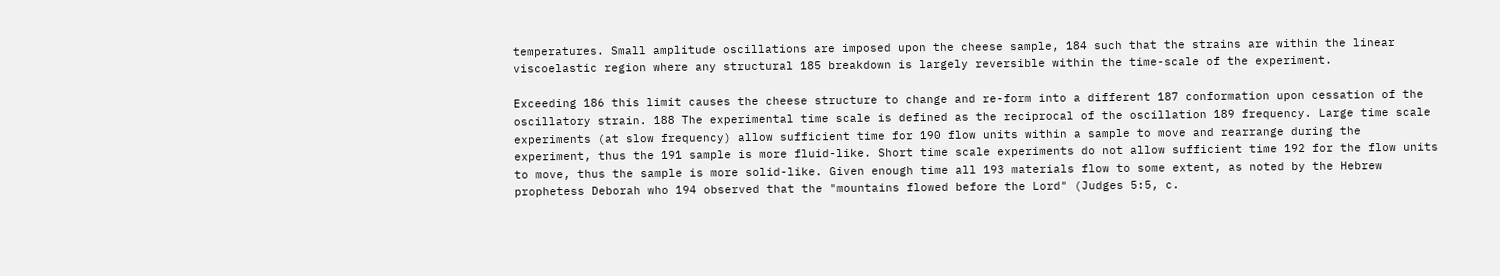temperatures. Small amplitude oscillations are imposed upon the cheese sample, 184 such that the strains are within the linear viscoelastic region where any structural 185 breakdown is largely reversible within the time-scale of the experiment.

Exceeding 186 this limit causes the cheese structure to change and re-form into a different 187 conformation upon cessation of the oscillatory strain. 188 The experimental time scale is defined as the reciprocal of the oscillation 189 frequency. Large time scale experiments (at slow frequency) allow sufficient time for 190 flow units within a sample to move and rearrange during the experiment, thus the 191 sample is more fluid-like. Short time scale experiments do not allow sufficient time 192 for the flow units to move, thus the sample is more solid-like. Given enough time all 193 materials flow to some extent, as noted by the Hebrew prophetess Deborah who 194 observed that the "mountains flowed before the Lord" (Judges 5:5, c.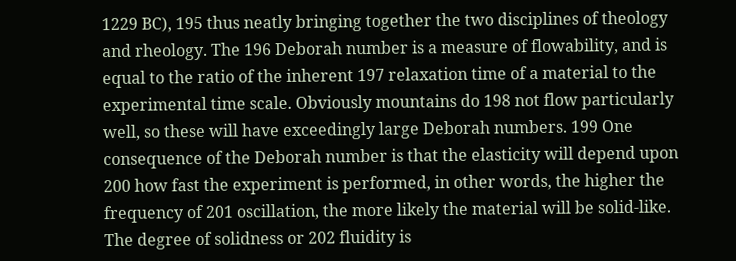1229 BC), 195 thus neatly bringing together the two disciplines of theology and rheology. The 196 Deborah number is a measure of flowability, and is equal to the ratio of the inherent 197 relaxation time of a material to the experimental time scale. Obviously mountains do 198 not flow particularly well, so these will have exceedingly large Deborah numbers. 199 One consequence of the Deborah number is that the elasticity will depend upon 200 how fast the experiment is performed, in other words, the higher the frequency of 201 oscillation, the more likely the material will be solid-like. The degree of solidness or 202 fluidity is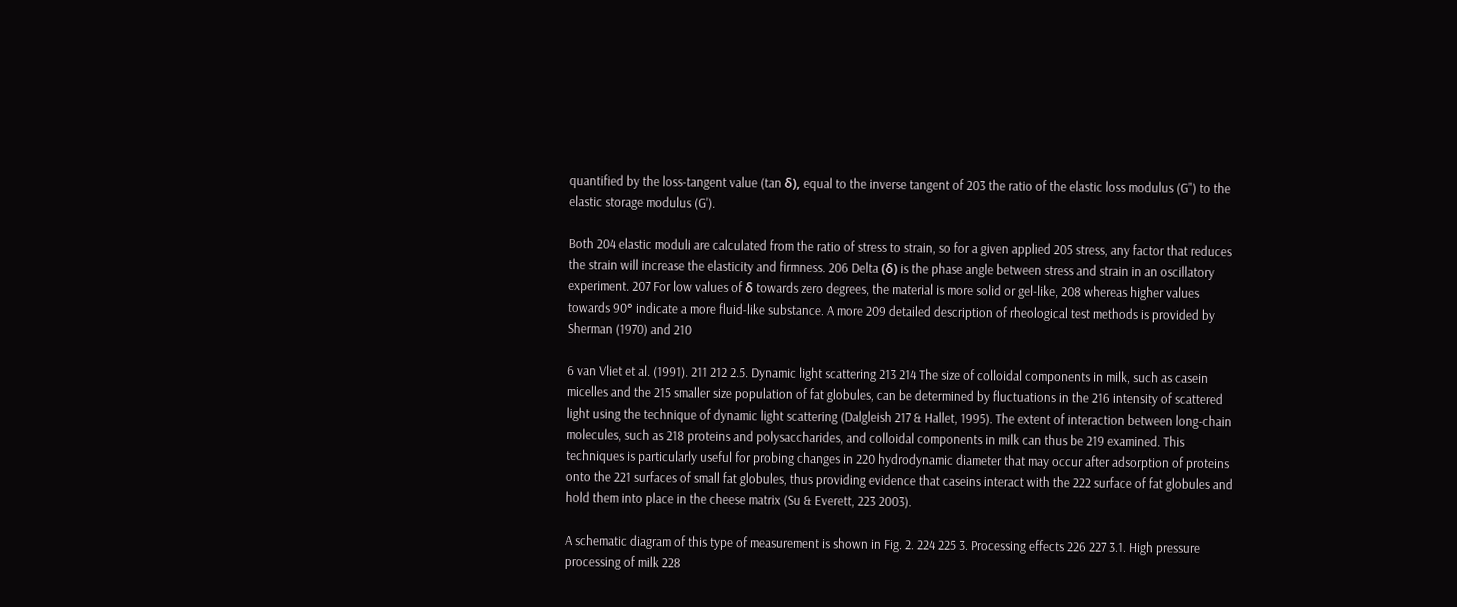quantified by the loss-tangent value (tan δ), equal to the inverse tangent of 203 the ratio of the elastic loss modulus (G") to the elastic storage modulus (G').

Both 204 elastic moduli are calculated from the ratio of stress to strain, so for a given applied 205 stress, any factor that reduces the strain will increase the elasticity and firmness. 206 Delta (δ) is the phase angle between stress and strain in an oscillatory experiment. 207 For low values of δ towards zero degrees, the material is more solid or gel-like, 208 whereas higher values towards 90° indicate a more fluid-like substance. A more 209 detailed description of rheological test methods is provided by Sherman (1970) and 210

6 van Vliet et al. (1991). 211 212 2.5. Dynamic light scattering 213 214 The size of colloidal components in milk, such as casein micelles and the 215 smaller size population of fat globules, can be determined by fluctuations in the 216 intensity of scattered light using the technique of dynamic light scattering (Dalgleish 217 & Hallet, 1995). The extent of interaction between long-chain molecules, such as 218 proteins and polysaccharides, and colloidal components in milk can thus be 219 examined. This techniques is particularly useful for probing changes in 220 hydrodynamic diameter that may occur after adsorption of proteins onto the 221 surfaces of small fat globules, thus providing evidence that caseins interact with the 222 surface of fat globules and hold them into place in the cheese matrix (Su & Everett, 223 2003).

A schematic diagram of this type of measurement is shown in Fig. 2. 224 225 3. Processing effects 226 227 3.1. High pressure processing of milk 228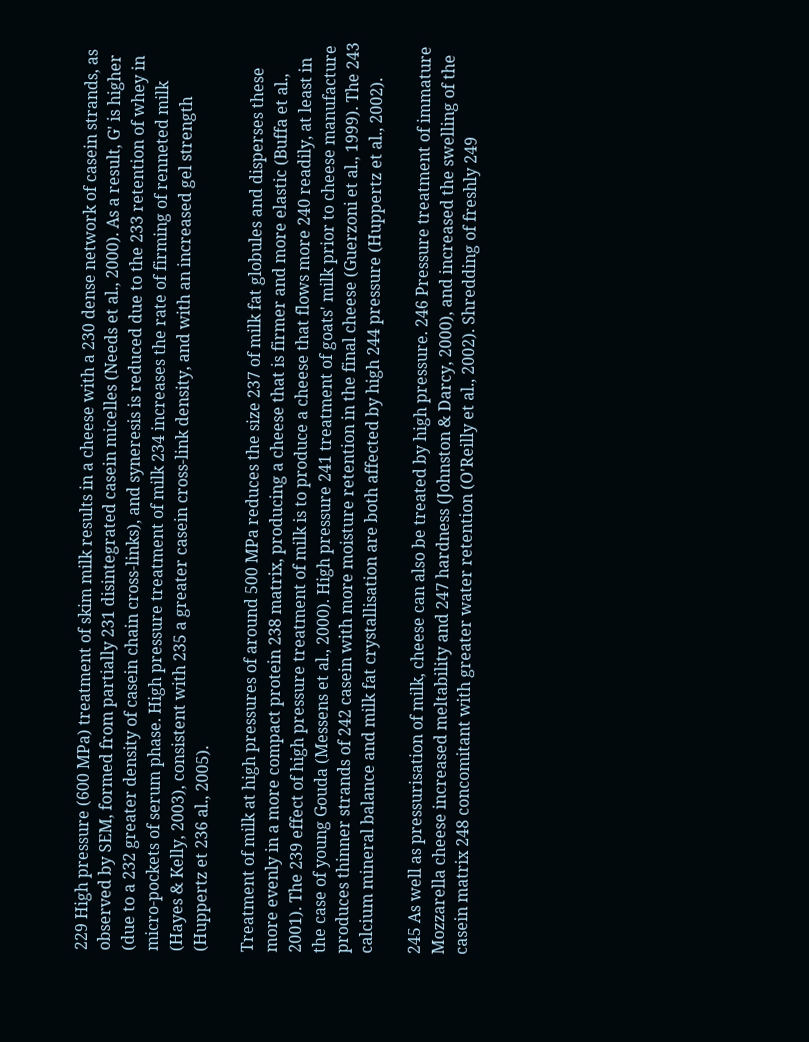229 High pressure (600 MPa) treatment of skim milk results in a cheese with a 230 dense network of casein strands, as observed by SEM, formed from partially 231 disintegrated casein micelles (Needs et al., 2000). As a result, G' is higher (due to a 232 greater density of casein chain cross-links), and syneresis is reduced due to the 233 retention of whey in micro-pockets of serum phase. High pressure treatment of milk 234 increases the rate of firming of renneted milk (Hayes & Kelly, 2003), consistent with 235 a greater casein cross-link density, and with an increased gel strength (Huppertz et 236 al., 2005).

Treatment of milk at high pressures of around 500 MPa reduces the size 237 of milk fat globules and disperses these more evenly in a more compact protein 238 matrix, producing a cheese that is firmer and more elastic (Buffa et al., 2001). The 239 effect of high pressure treatment of milk is to produce a cheese that flows more 240 readily, at least in the case of young Gouda (Messens et al., 2000). High pressure 241 treatment of goats' milk prior to cheese manufacture produces thinner strands of 242 casein with more moisture retention in the final cheese (Guerzoni et al., 1999). The 243 calcium mineral balance and milk fat crystallisation are both affected by high 244 pressure (Huppertz et al., 2002).

245 As well as pressurisation of milk, cheese can also be treated by high pressure. 246 Pressure treatment of immature Mozzarella cheese increased meltability and 247 hardness (Johnston & Darcy, 2000), and increased the swelling of the casein matrix 248 concomitant with greater water retention (O'Reilly et al., 2002). Shredding of freshly 249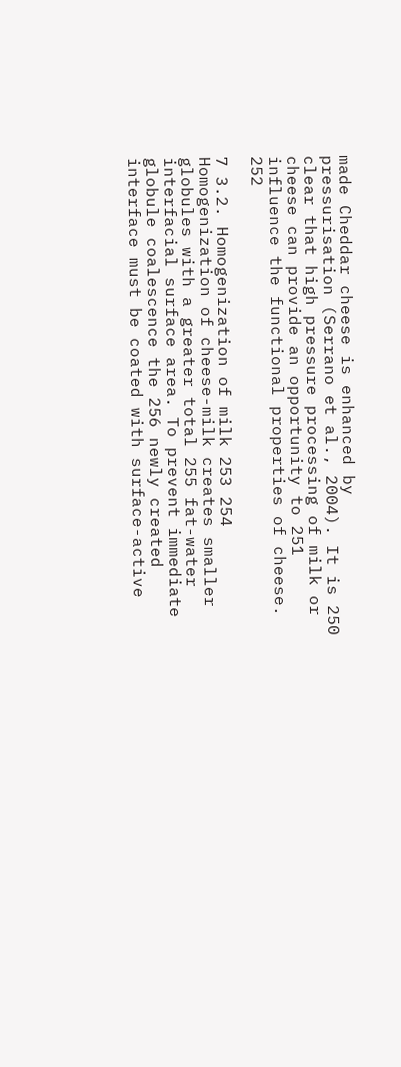made Cheddar cheese is enhanced by pressurisation (Serrano et al., 2004). It is 250 clear that high pressure processing of milk or cheese can provide an opportunity to 251 influence the functional properties of cheese. 252

7 3.2. Homogenization of milk 253 254 Homogenization of cheese-milk creates smaller globules with a greater total 255 fat-water interfacial surface area. To prevent immediate globule coalescence the 256 newly created interface must be coated with surface-active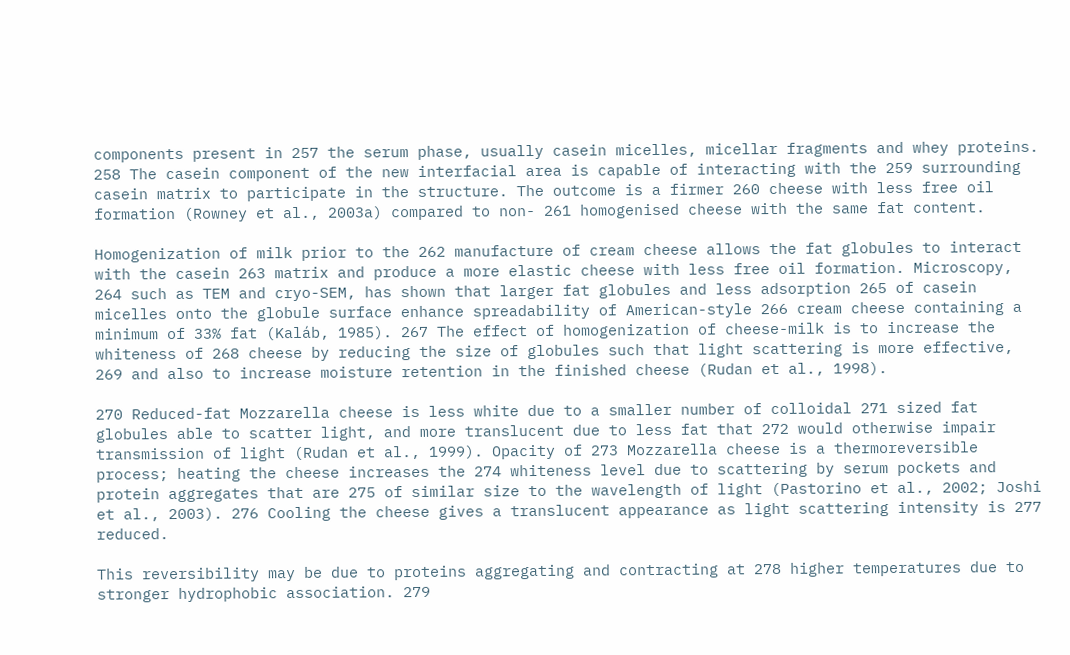components present in 257 the serum phase, usually casein micelles, micellar fragments and whey proteins. 258 The casein component of the new interfacial area is capable of interacting with the 259 surrounding casein matrix to participate in the structure. The outcome is a firmer 260 cheese with less free oil formation (Rowney et al., 2003a) compared to non- 261 homogenised cheese with the same fat content.

Homogenization of milk prior to the 262 manufacture of cream cheese allows the fat globules to interact with the casein 263 matrix and produce a more elastic cheese with less free oil formation. Microscopy, 264 such as TEM and cryo-SEM, has shown that larger fat globules and less adsorption 265 of casein micelles onto the globule surface enhance spreadability of American-style 266 cream cheese containing a minimum of 33% fat (Kaláb, 1985). 267 The effect of homogenization of cheese-milk is to increase the whiteness of 268 cheese by reducing the size of globules such that light scattering is more effective, 269 and also to increase moisture retention in the finished cheese (Rudan et al., 1998).

270 Reduced-fat Mozzarella cheese is less white due to a smaller number of colloidal 271 sized fat globules able to scatter light, and more translucent due to less fat that 272 would otherwise impair transmission of light (Rudan et al., 1999). Opacity of 273 Mozzarella cheese is a thermoreversible process; heating the cheese increases the 274 whiteness level due to scattering by serum pockets and protein aggregates that are 275 of similar size to the wavelength of light (Pastorino et al., 2002; Joshi et al., 2003). 276 Cooling the cheese gives a translucent appearance as light scattering intensity is 277 reduced.

This reversibility may be due to proteins aggregating and contracting at 278 higher temperatures due to stronger hydrophobic association. 279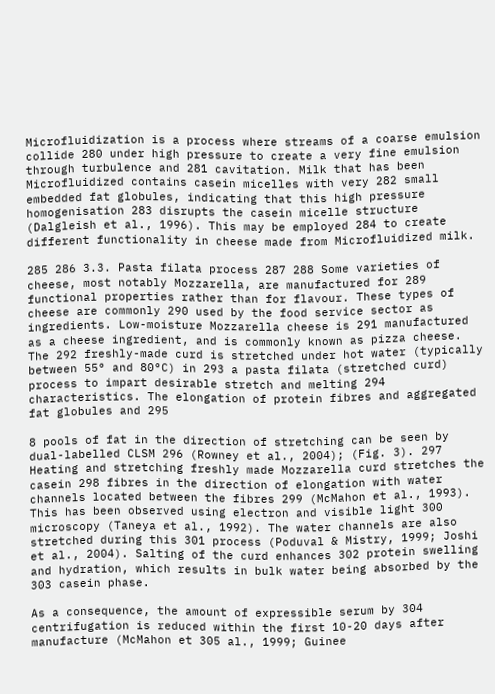Microfluidization is a process where streams of a coarse emulsion collide 280 under high pressure to create a very fine emulsion through turbulence and 281 cavitation. Milk that has been Microfluidized contains casein micelles with very 282 small embedded fat globules, indicating that this high pressure homogenisation 283 disrupts the casein micelle structure (Dalgleish et al., 1996). This may be employed 284 to create different functionality in cheese made from Microfluidized milk.

285 286 3.3. Pasta filata process 287 288 Some varieties of cheese, most notably Mozzarella, are manufactured for 289 functional properties rather than for flavour. These types of cheese are commonly 290 used by the food service sector as ingredients. Low-moisture Mozzarella cheese is 291 manufactured as a cheese ingredient, and is commonly known as pizza cheese. The 292 freshly-made curd is stretched under hot water (typically between 55° and 80°C) in 293 a pasta filata (stretched curd) process to impart desirable stretch and melting 294 characteristics. The elongation of protein fibres and aggregated fat globules and 295

8 pools of fat in the direction of stretching can be seen by dual-labelled CLSM 296 (Rowney et al., 2004); (Fig. 3). 297 Heating and stretching freshly made Mozzarella curd stretches the casein 298 fibres in the direction of elongation with water channels located between the fibres 299 (McMahon et al., 1993). This has been observed using electron and visible light 300 microscopy (Taneya et al., 1992). The water channels are also stretched during this 301 process (Poduval & Mistry, 1999; Joshi et al., 2004). Salting of the curd enhances 302 protein swelling and hydration, which results in bulk water being absorbed by the 303 casein phase.

As a consequence, the amount of expressible serum by 304 centrifugation is reduced within the first 10-20 days after manufacture (McMahon et 305 al., 1999; Guinee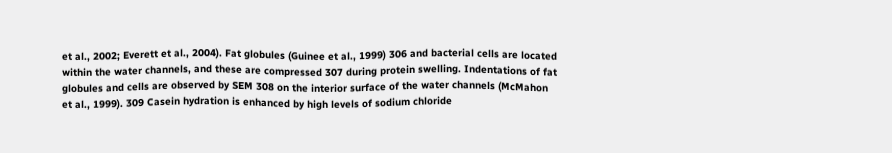et al., 2002; Everett et al., 2004). Fat globules (Guinee et al., 1999) 306 and bacterial cells are located within the water channels, and these are compressed 307 during protein swelling. Indentations of fat globules and cells are observed by SEM 308 on the interior surface of the water channels (McMahon et al., 1999). 309 Casein hydration is enhanced by high levels of sodium chloride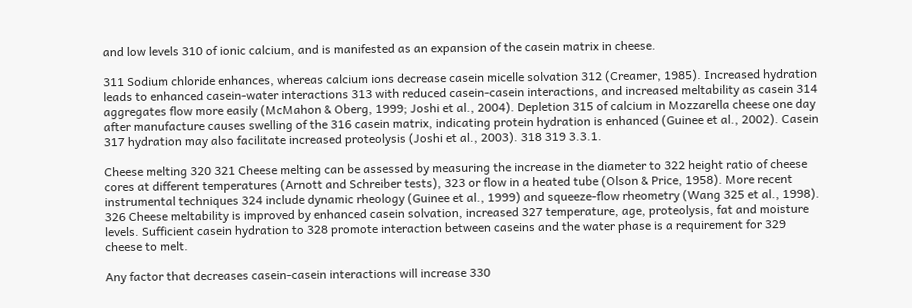and low levels 310 of ionic calcium, and is manifested as an expansion of the casein matrix in cheese.

311 Sodium chloride enhances, whereas calcium ions decrease casein micelle solvation 312 (Creamer, 1985). Increased hydration leads to enhanced casein-water interactions 313 with reduced casein-casein interactions, and increased meltability as casein 314 aggregates flow more easily (McMahon & Oberg, 1999; Joshi et al., 2004). Depletion 315 of calcium in Mozzarella cheese one day after manufacture causes swelling of the 316 casein matrix, indicating protein hydration is enhanced (Guinee et al., 2002). Casein 317 hydration may also facilitate increased proteolysis (Joshi et al., 2003). 318 319 3.3.1.

Cheese melting 320 321 Cheese melting can be assessed by measuring the increase in the diameter to 322 height ratio of cheese cores at different temperatures (Arnott and Schreiber tests), 323 or flow in a heated tube (Olson & Price, 1958). More recent instrumental techniques 324 include dynamic rheology (Guinee et al., 1999) and squeeze-flow rheometry (Wang 325 et al., 1998). 326 Cheese meltability is improved by enhanced casein solvation, increased 327 temperature, age, proteolysis, fat and moisture levels. Sufficient casein hydration to 328 promote interaction between caseins and the water phase is a requirement for 329 cheese to melt.

Any factor that decreases casein-casein interactions will increase 330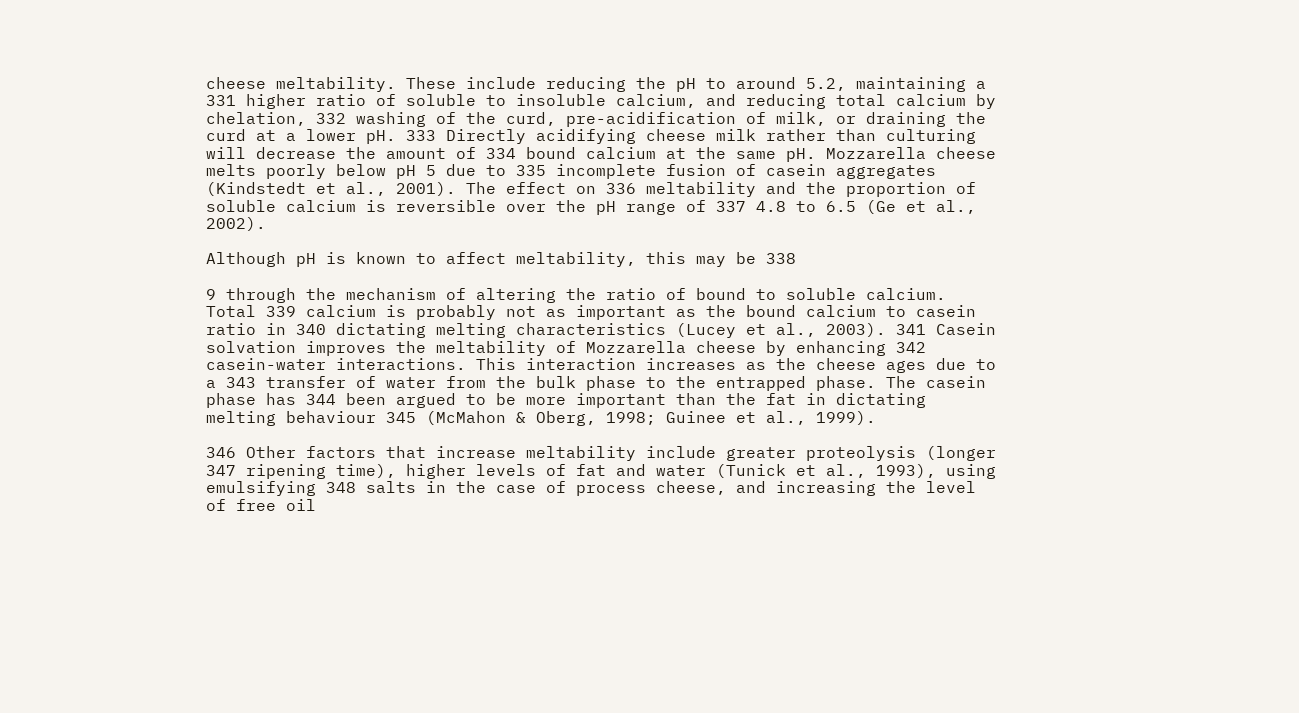cheese meltability. These include reducing the pH to around 5.2, maintaining a 331 higher ratio of soluble to insoluble calcium, and reducing total calcium by chelation, 332 washing of the curd, pre-acidification of milk, or draining the curd at a lower pH. 333 Directly acidifying cheese milk rather than culturing will decrease the amount of 334 bound calcium at the same pH. Mozzarella cheese melts poorly below pH 5 due to 335 incomplete fusion of casein aggregates (Kindstedt et al., 2001). The effect on 336 meltability and the proportion of soluble calcium is reversible over the pH range of 337 4.8 to 6.5 (Ge et al., 2002).

Although pH is known to affect meltability, this may be 338

9 through the mechanism of altering the ratio of bound to soluble calcium. Total 339 calcium is probably not as important as the bound calcium to casein ratio in 340 dictating melting characteristics (Lucey et al., 2003). 341 Casein solvation improves the meltability of Mozzarella cheese by enhancing 342 casein-water interactions. This interaction increases as the cheese ages due to a 343 transfer of water from the bulk phase to the entrapped phase. The casein phase has 344 been argued to be more important than the fat in dictating melting behaviour 345 (McMahon & Oberg, 1998; Guinee et al., 1999).

346 Other factors that increase meltability include greater proteolysis (longer 347 ripening time), higher levels of fat and water (Tunick et al., 1993), using emulsifying 348 salts in the case of process cheese, and increasing the level of free oil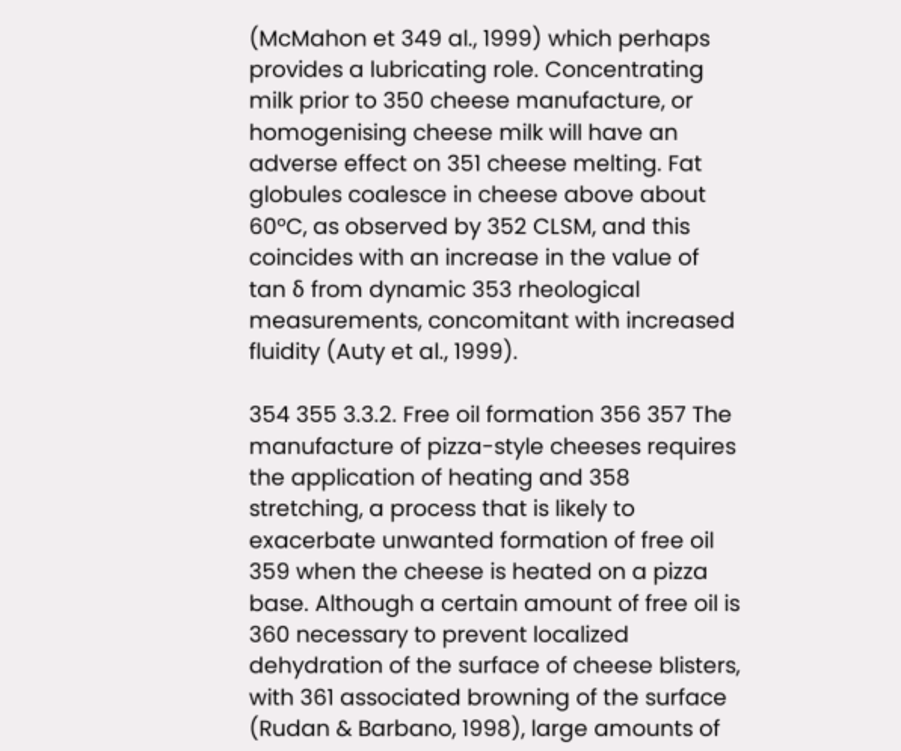(McMahon et 349 al., 1999) which perhaps provides a lubricating role. Concentrating milk prior to 350 cheese manufacture, or homogenising cheese milk will have an adverse effect on 351 cheese melting. Fat globules coalesce in cheese above about 60°C, as observed by 352 CLSM, and this coincides with an increase in the value of tan δ from dynamic 353 rheological measurements, concomitant with increased fluidity (Auty et al., 1999).

354 355 3.3.2. Free oil formation 356 357 The manufacture of pizza-style cheeses requires the application of heating and 358 stretching, a process that is likely to exacerbate unwanted formation of free oil 359 when the cheese is heated on a pizza base. Although a certain amount of free oil is 360 necessary to prevent localized dehydration of the surface of cheese blisters, with 361 associated browning of the surface (Rudan & Barbano, 1998), large amounts of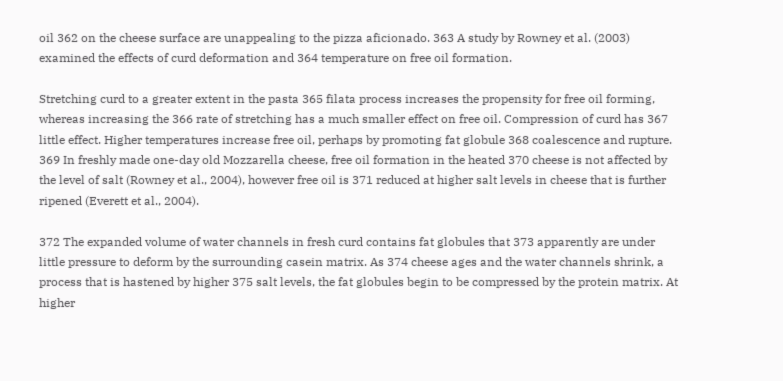oil 362 on the cheese surface are unappealing to the pizza aficionado. 363 A study by Rowney et al. (2003) examined the effects of curd deformation and 364 temperature on free oil formation.

Stretching curd to a greater extent in the pasta 365 filata process increases the propensity for free oil forming, whereas increasing the 366 rate of stretching has a much smaller effect on free oil. Compression of curd has 367 little effect. Higher temperatures increase free oil, perhaps by promoting fat globule 368 coalescence and rupture. 369 In freshly made one-day old Mozzarella cheese, free oil formation in the heated 370 cheese is not affected by the level of salt (Rowney et al., 2004), however free oil is 371 reduced at higher salt levels in cheese that is further ripened (Everett et al., 2004).

372 The expanded volume of water channels in fresh curd contains fat globules that 373 apparently are under little pressure to deform by the surrounding casein matrix. As 374 cheese ages and the water channels shrink, a process that is hastened by higher 375 salt levels, the fat globules begin to be compressed by the protein matrix. At higher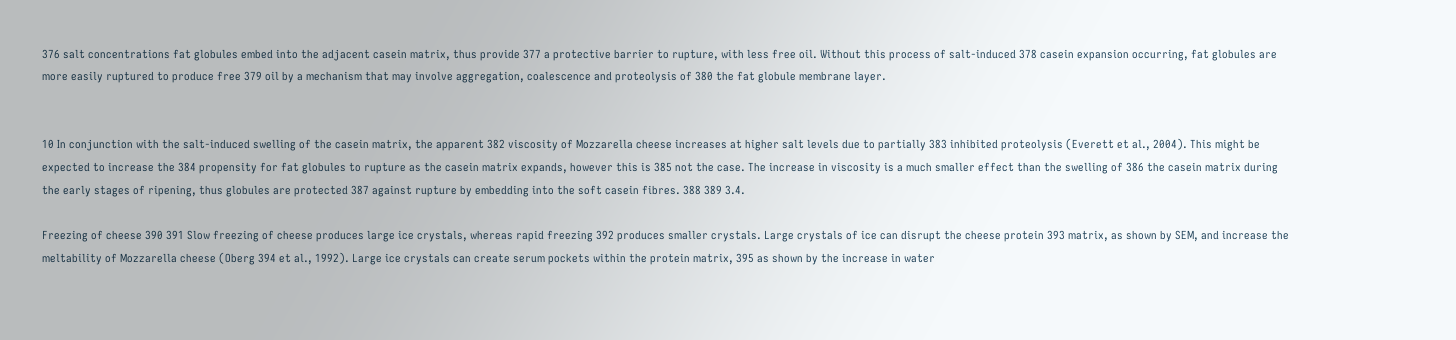376 salt concentrations fat globules embed into the adjacent casein matrix, thus provide 377 a protective barrier to rupture, with less free oil. Without this process of salt-induced 378 casein expansion occurring, fat globules are more easily ruptured to produce free 379 oil by a mechanism that may involve aggregation, coalescence and proteolysis of 380 the fat globule membrane layer.


10 In conjunction with the salt-induced swelling of the casein matrix, the apparent 382 viscosity of Mozzarella cheese increases at higher salt levels due to partially 383 inhibited proteolysis (Everett et al., 2004). This might be expected to increase the 384 propensity for fat globules to rupture as the casein matrix expands, however this is 385 not the case. The increase in viscosity is a much smaller effect than the swelling of 386 the casein matrix during the early stages of ripening, thus globules are protected 387 against rupture by embedding into the soft casein fibres. 388 389 3.4.

Freezing of cheese 390 391 Slow freezing of cheese produces large ice crystals, whereas rapid freezing 392 produces smaller crystals. Large crystals of ice can disrupt the cheese protein 393 matrix, as shown by SEM, and increase the meltability of Mozzarella cheese (Oberg 394 et al., 1992). Large ice crystals can create serum pockets within the protein matrix, 395 as shown by the increase in water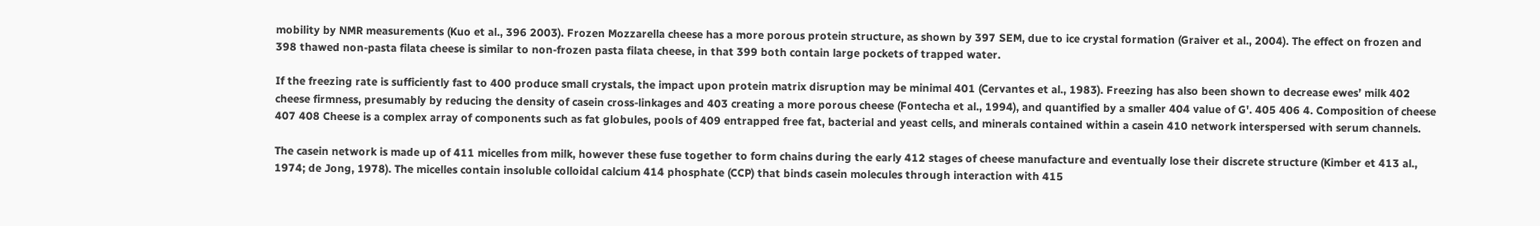mobility by NMR measurements (Kuo et al., 396 2003). Frozen Mozzarella cheese has a more porous protein structure, as shown by 397 SEM, due to ice crystal formation (Graiver et al., 2004). The effect on frozen and 398 thawed non-pasta filata cheese is similar to non-frozen pasta filata cheese, in that 399 both contain large pockets of trapped water.

If the freezing rate is sufficiently fast to 400 produce small crystals, the impact upon protein matrix disruption may be minimal 401 (Cervantes et al., 1983). Freezing has also been shown to decrease ewes’ milk 402 cheese firmness, presumably by reducing the density of casein cross-linkages and 403 creating a more porous cheese (Fontecha et al., 1994), and quantified by a smaller 404 value of G'. 405 406 4. Composition of cheese 407 408 Cheese is a complex array of components such as fat globules, pools of 409 entrapped free fat, bacterial and yeast cells, and minerals contained within a casein 410 network interspersed with serum channels.

The casein network is made up of 411 micelles from milk, however these fuse together to form chains during the early 412 stages of cheese manufacture and eventually lose their discrete structure (Kimber et 413 al., 1974; de Jong, 1978). The micelles contain insoluble colloidal calcium 414 phosphate (CCP) that binds casein molecules through interaction with 415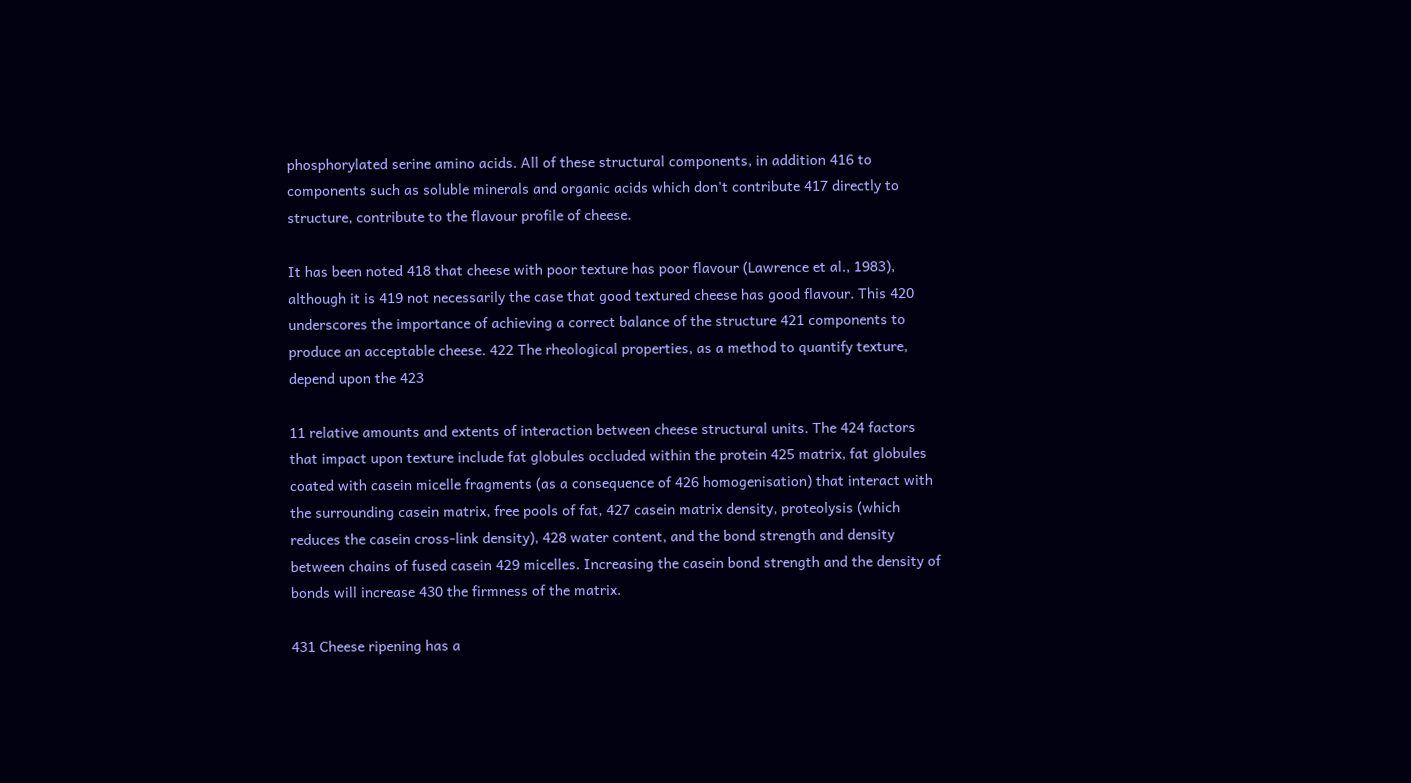phosphorylated serine amino acids. All of these structural components, in addition 416 to components such as soluble minerals and organic acids which don't contribute 417 directly to structure, contribute to the flavour profile of cheese.

It has been noted 418 that cheese with poor texture has poor flavour (Lawrence et al., 1983), although it is 419 not necessarily the case that good textured cheese has good flavour. This 420 underscores the importance of achieving a correct balance of the structure 421 components to produce an acceptable cheese. 422 The rheological properties, as a method to quantify texture, depend upon the 423

11 relative amounts and extents of interaction between cheese structural units. The 424 factors that impact upon texture include fat globules occluded within the protein 425 matrix, fat globules coated with casein micelle fragments (as a consequence of 426 homogenisation) that interact with the surrounding casein matrix, free pools of fat, 427 casein matrix density, proteolysis (which reduces the casein cross-link density), 428 water content, and the bond strength and density between chains of fused casein 429 micelles. Increasing the casein bond strength and the density of bonds will increase 430 the firmness of the matrix.

431 Cheese ripening has a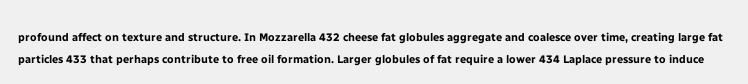profound affect on texture and structure. In Mozzarella 432 cheese fat globules aggregate and coalesce over time, creating large fat particles 433 that perhaps contribute to free oil formation. Larger globules of fat require a lower 434 Laplace pressure to induce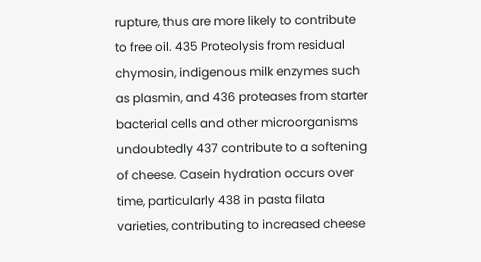rupture, thus are more likely to contribute to free oil. 435 Proteolysis from residual chymosin, indigenous milk enzymes such as plasmin, and 436 proteases from starter bacterial cells and other microorganisms undoubtedly 437 contribute to a softening of cheese. Casein hydration occurs over time, particularly 438 in pasta filata varieties, contributing to increased cheese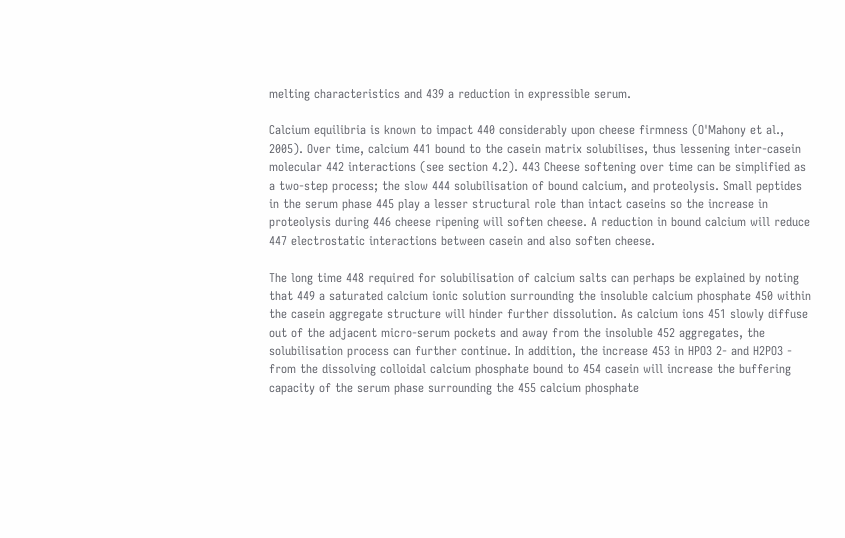melting characteristics and 439 a reduction in expressible serum.

Calcium equilibria is known to impact 440 considerably upon cheese firmness (O'Mahony et al., 2005). Over time, calcium 441 bound to the casein matrix solubilises, thus lessening inter-casein molecular 442 interactions (see section 4.2). 443 Cheese softening over time can be simplified as a two-step process; the slow 444 solubilisation of bound calcium, and proteolysis. Small peptides in the serum phase 445 play a lesser structural role than intact caseins so the increase in proteolysis during 446 cheese ripening will soften cheese. A reduction in bound calcium will reduce 447 electrostatic interactions between casein and also soften cheese.

The long time 448 required for solubilisation of calcium salts can perhaps be explained by noting that 449 a saturated calcium ionic solution surrounding the insoluble calcium phosphate 450 within the casein aggregate structure will hinder further dissolution. As calcium ions 451 slowly diffuse out of the adjacent micro-serum pockets and away from the insoluble 452 aggregates, the solubilisation process can further continue. In addition, the increase 453 in HPO3 2- and H2PO3 - from the dissolving colloidal calcium phosphate bound to 454 casein will increase the buffering capacity of the serum phase surrounding the 455 calcium phosphate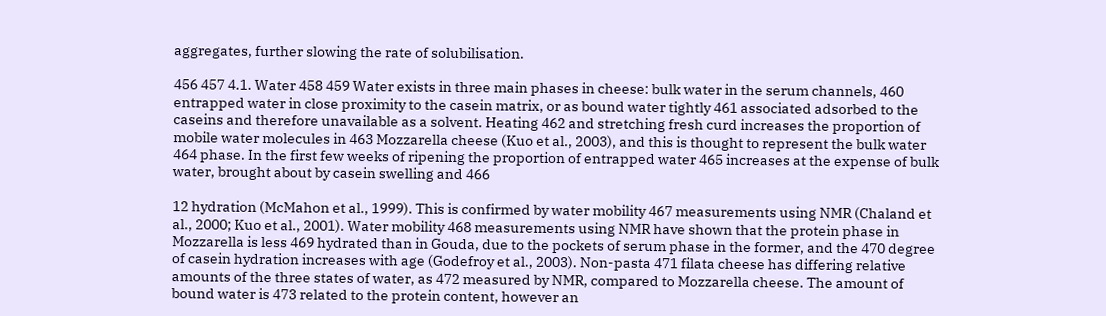aggregates, further slowing the rate of solubilisation.

456 457 4.1. Water 458 459 Water exists in three main phases in cheese: bulk water in the serum channels, 460 entrapped water in close proximity to the casein matrix, or as bound water tightly 461 associated adsorbed to the caseins and therefore unavailable as a solvent. Heating 462 and stretching fresh curd increases the proportion of mobile water molecules in 463 Mozzarella cheese (Kuo et al., 2003), and this is thought to represent the bulk water 464 phase. In the first few weeks of ripening the proportion of entrapped water 465 increases at the expense of bulk water, brought about by casein swelling and 466

12 hydration (McMahon et al., 1999). This is confirmed by water mobility 467 measurements using NMR (Chaland et al., 2000; Kuo et al., 2001). Water mobility 468 measurements using NMR have shown that the protein phase in Mozzarella is less 469 hydrated than in Gouda, due to the pockets of serum phase in the former, and the 470 degree of casein hydration increases with age (Godefroy et al., 2003). Non-pasta 471 filata cheese has differing relative amounts of the three states of water, as 472 measured by NMR, compared to Mozzarella cheese. The amount of bound water is 473 related to the protein content, however an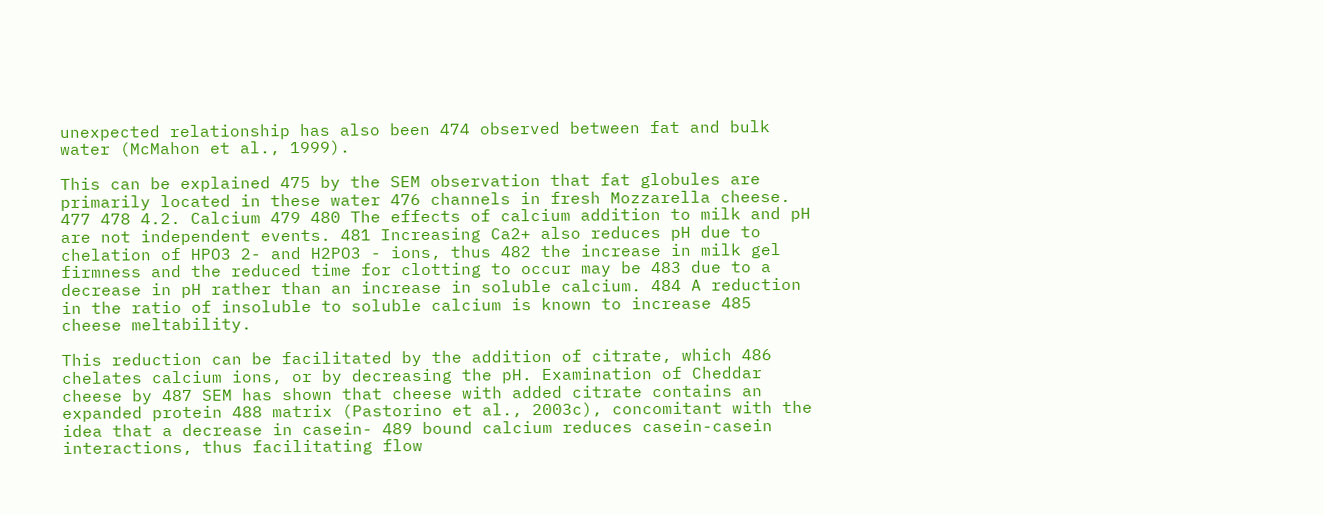unexpected relationship has also been 474 observed between fat and bulk water (McMahon et al., 1999).

This can be explained 475 by the SEM observation that fat globules are primarily located in these water 476 channels in fresh Mozzarella cheese. 477 478 4.2. Calcium 479 480 The effects of calcium addition to milk and pH are not independent events. 481 Increasing Ca2+ also reduces pH due to chelation of HPO3 2- and H2PO3 - ions, thus 482 the increase in milk gel firmness and the reduced time for clotting to occur may be 483 due to a decrease in pH rather than an increase in soluble calcium. 484 A reduction in the ratio of insoluble to soluble calcium is known to increase 485 cheese meltability.

This reduction can be facilitated by the addition of citrate, which 486 chelates calcium ions, or by decreasing the pH. Examination of Cheddar cheese by 487 SEM has shown that cheese with added citrate contains an expanded protein 488 matrix (Pastorino et al., 2003c), concomitant with the idea that a decrease in casein- 489 bound calcium reduces casein-casein interactions, thus facilitating flow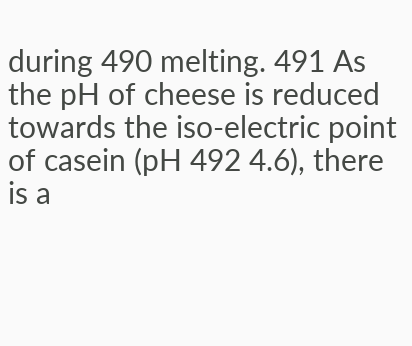during 490 melting. 491 As the pH of cheese is reduced towards the iso-electric point of casein (pH 492 4.6), there is a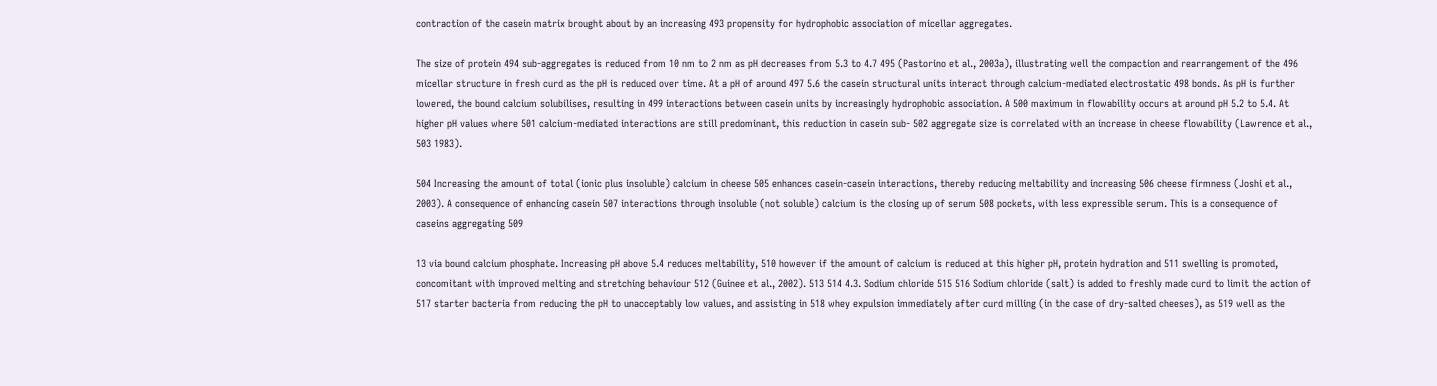contraction of the casein matrix brought about by an increasing 493 propensity for hydrophobic association of micellar aggregates.

The size of protein 494 sub-aggregates is reduced from 10 nm to 2 nm as pH decreases from 5.3 to 4.7 495 (Pastorino et al., 2003a), illustrating well the compaction and rearrangement of the 496 micellar structure in fresh curd as the pH is reduced over time. At a pH of around 497 5.6 the casein structural units interact through calcium-mediated electrostatic 498 bonds. As pH is further lowered, the bound calcium solubilises, resulting in 499 interactions between casein units by increasingly hydrophobic association. A 500 maximum in flowability occurs at around pH 5.2 to 5.4. At higher pH values where 501 calcium-mediated interactions are still predominant, this reduction in casein sub- 502 aggregate size is correlated with an increase in cheese flowability (Lawrence et al., 503 1983).

504 Increasing the amount of total (ionic plus insoluble) calcium in cheese 505 enhances casein-casein interactions, thereby reducing meltability and increasing 506 cheese firmness (Joshi et al., 2003). A consequence of enhancing casein 507 interactions through insoluble (not soluble) calcium is the closing up of serum 508 pockets, with less expressible serum. This is a consequence of caseins aggregating 509

13 via bound calcium phosphate. Increasing pH above 5.4 reduces meltability, 510 however if the amount of calcium is reduced at this higher pH, protein hydration and 511 swelling is promoted, concomitant with improved melting and stretching behaviour 512 (Guinee et al., 2002). 513 514 4.3. Sodium chloride 515 516 Sodium chloride (salt) is added to freshly made curd to limit the action of 517 starter bacteria from reducing the pH to unacceptably low values, and assisting in 518 whey expulsion immediately after curd milling (in the case of dry-salted cheeses), as 519 well as the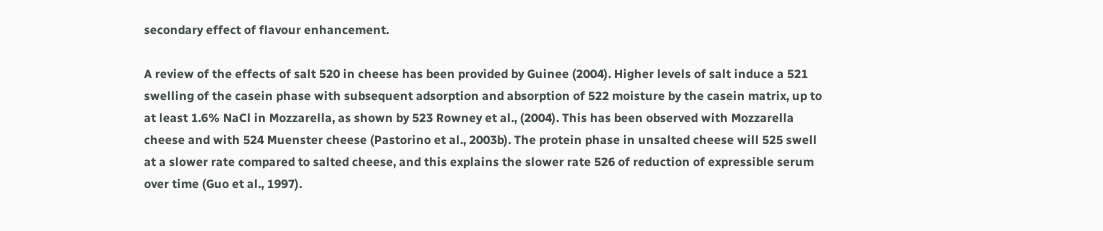secondary effect of flavour enhancement.

A review of the effects of salt 520 in cheese has been provided by Guinee (2004). Higher levels of salt induce a 521 swelling of the casein phase with subsequent adsorption and absorption of 522 moisture by the casein matrix, up to at least 1.6% NaCl in Mozzarella, as shown by 523 Rowney et al., (2004). This has been observed with Mozzarella cheese and with 524 Muenster cheese (Pastorino et al., 2003b). The protein phase in unsalted cheese will 525 swell at a slower rate compared to salted cheese, and this explains the slower rate 526 of reduction of expressible serum over time (Guo et al., 1997).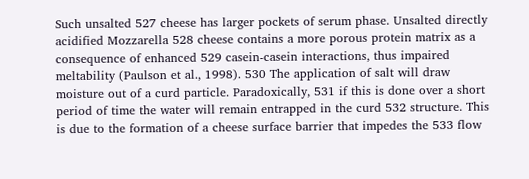Such unsalted 527 cheese has larger pockets of serum phase. Unsalted directly acidified Mozzarella 528 cheese contains a more porous protein matrix as a consequence of enhanced 529 casein-casein interactions, thus impaired meltability (Paulson et al., 1998). 530 The application of salt will draw moisture out of a curd particle. Paradoxically, 531 if this is done over a short period of time the water will remain entrapped in the curd 532 structure. This is due to the formation of a cheese surface barrier that impedes the 533 flow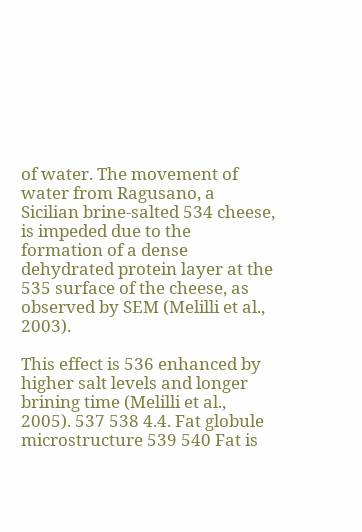of water. The movement of water from Ragusano, a Sicilian brine-salted 534 cheese, is impeded due to the formation of a dense dehydrated protein layer at the 535 surface of the cheese, as observed by SEM (Melilli et al., 2003).

This effect is 536 enhanced by higher salt levels and longer brining time (Melilli et al., 2005). 537 538 4.4. Fat globule microstructure 539 540 Fat is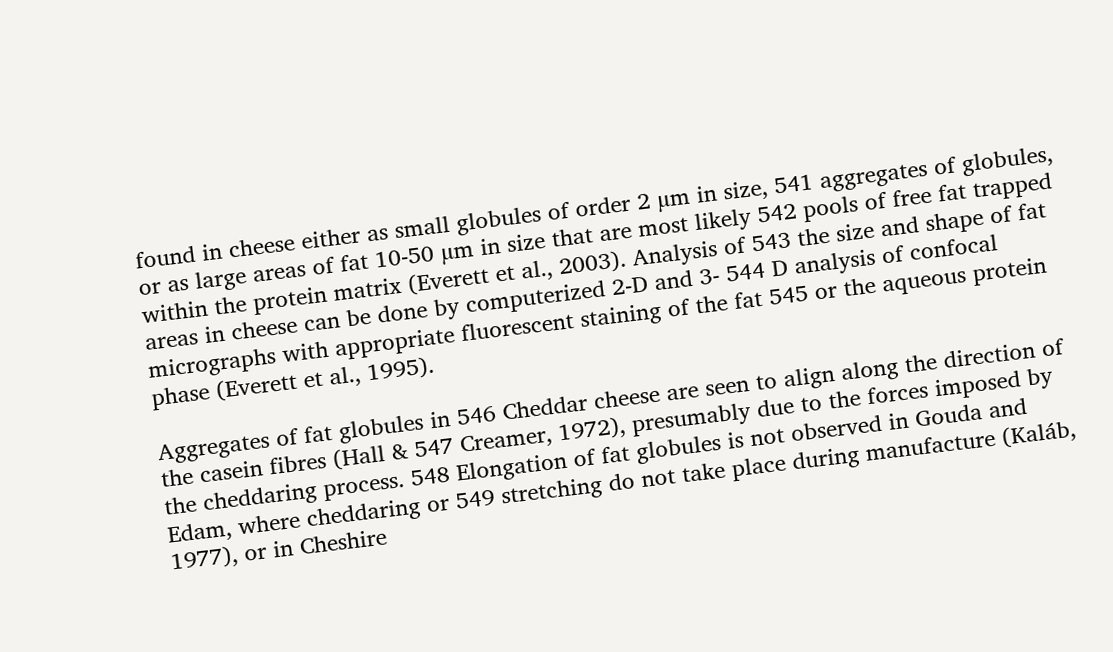found in cheese either as small globules of order 2 µm in size, 541 aggregates of globules, or as large areas of fat 10-50 µm in size that are most likely 542 pools of free fat trapped within the protein matrix (Everett et al., 2003). Analysis of 543 the size and shape of fat areas in cheese can be done by computerized 2-D and 3- 544 D analysis of confocal micrographs with appropriate fluorescent staining of the fat 545 or the aqueous protein phase (Everett et al., 1995).

Aggregates of fat globules in 546 Cheddar cheese are seen to align along the direction of the casein fibres (Hall & 547 Creamer, 1972), presumably due to the forces imposed by the cheddaring process. 548 Elongation of fat globules is not observed in Gouda and Edam, where cheddaring or 549 stretching do not take place during manufacture (Kaláb, 1977), or in Cheshire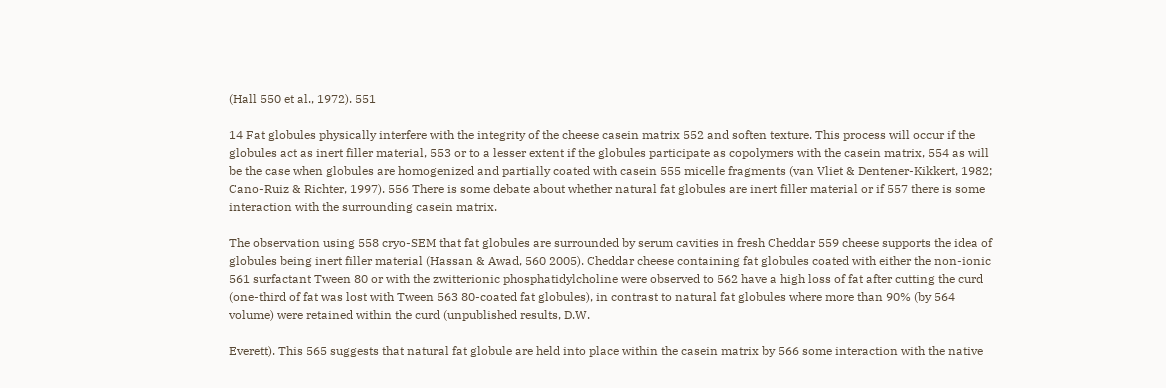(Hall 550 et al., 1972). 551

14 Fat globules physically interfere with the integrity of the cheese casein matrix 552 and soften texture. This process will occur if the globules act as inert filler material, 553 or to a lesser extent if the globules participate as copolymers with the casein matrix, 554 as will be the case when globules are homogenized and partially coated with casein 555 micelle fragments (van Vliet & Dentener-Kikkert, 1982; Cano-Ruiz & Richter, 1997). 556 There is some debate about whether natural fat globules are inert filler material or if 557 there is some interaction with the surrounding casein matrix.

The observation using 558 cryo-SEM that fat globules are surrounded by serum cavities in fresh Cheddar 559 cheese supports the idea of globules being inert filler material (Hassan & Awad, 560 2005). Cheddar cheese containing fat globules coated with either the non-ionic 561 surfactant Tween 80 or with the zwitterionic phosphatidylcholine were observed to 562 have a high loss of fat after cutting the curd (one-third of fat was lost with Tween 563 80-coated fat globules), in contrast to natural fat globules where more than 90% (by 564 volume) were retained within the curd (unpublished results, D.W.

Everett). This 565 suggests that natural fat globule are held into place within the casein matrix by 566 some interaction with the native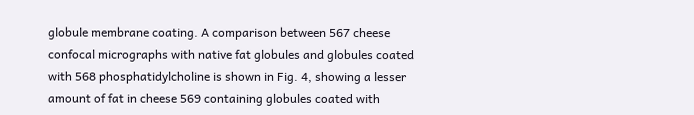globule membrane coating. A comparison between 567 cheese confocal micrographs with native fat globules and globules coated with 568 phosphatidylcholine is shown in Fig. 4, showing a lesser amount of fat in cheese 569 containing globules coated with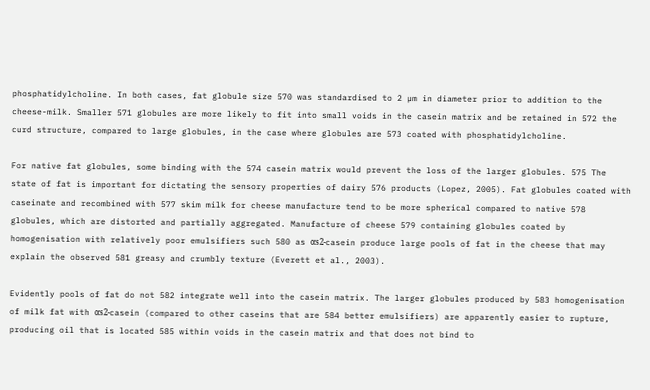phosphatidylcholine. In both cases, fat globule size 570 was standardised to 2 µm in diameter prior to addition to the cheese-milk. Smaller 571 globules are more likely to fit into small voids in the casein matrix and be retained in 572 the curd structure, compared to large globules, in the case where globules are 573 coated with phosphatidylcholine.

For native fat globules, some binding with the 574 casein matrix would prevent the loss of the larger globules. 575 The state of fat is important for dictating the sensory properties of dairy 576 products (Lopez, 2005). Fat globules coated with caseinate and recombined with 577 skim milk for cheese manufacture tend to be more spherical compared to native 578 globules, which are distorted and partially aggregated. Manufacture of cheese 579 containing globules coated by homogenisation with relatively poor emulsifiers such 580 as αs2-casein produce large pools of fat in the cheese that may explain the observed 581 greasy and crumbly texture (Everett et al., 2003).

Evidently pools of fat do not 582 integrate well into the casein matrix. The larger globules produced by 583 homogenisation of milk fat with αs2-casein (compared to other caseins that are 584 better emulsifiers) are apparently easier to rupture, producing oil that is located 585 within voids in the casein matrix and that does not bind to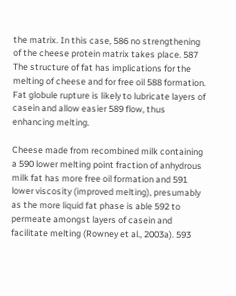the matrix. In this case, 586 no strengthening of the cheese protein matrix takes place. 587 The structure of fat has implications for the melting of cheese and for free oil 588 formation. Fat globule rupture is likely to lubricate layers of casein and allow easier 589 flow, thus enhancing melting.

Cheese made from recombined milk containing a 590 lower melting point fraction of anhydrous milk fat has more free oil formation and 591 lower viscosity (improved melting), presumably as the more liquid fat phase is able 592 to permeate amongst layers of casein and facilitate melting (Rowney et al., 2003a). 593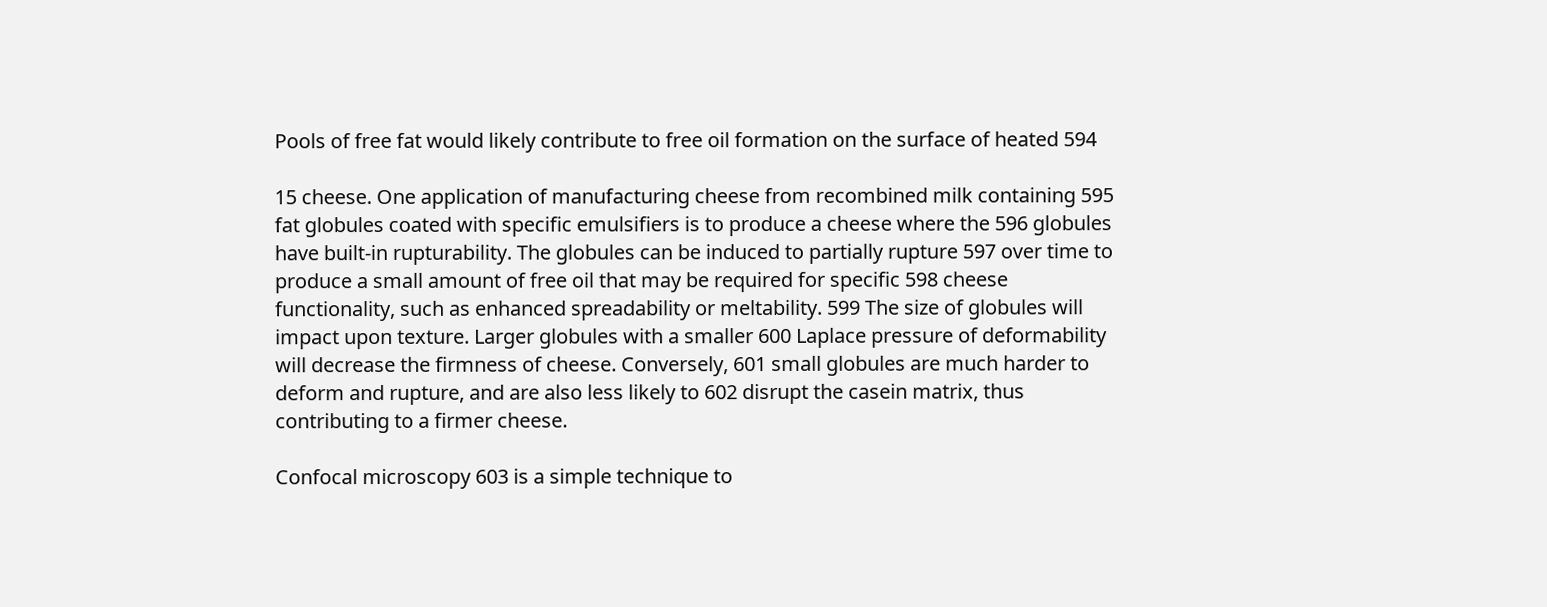Pools of free fat would likely contribute to free oil formation on the surface of heated 594

15 cheese. One application of manufacturing cheese from recombined milk containing 595 fat globules coated with specific emulsifiers is to produce a cheese where the 596 globules have built-in rupturability. The globules can be induced to partially rupture 597 over time to produce a small amount of free oil that may be required for specific 598 cheese functionality, such as enhanced spreadability or meltability. 599 The size of globules will impact upon texture. Larger globules with a smaller 600 Laplace pressure of deformability will decrease the firmness of cheese. Conversely, 601 small globules are much harder to deform and rupture, and are also less likely to 602 disrupt the casein matrix, thus contributing to a firmer cheese.

Confocal microscopy 603 is a simple technique to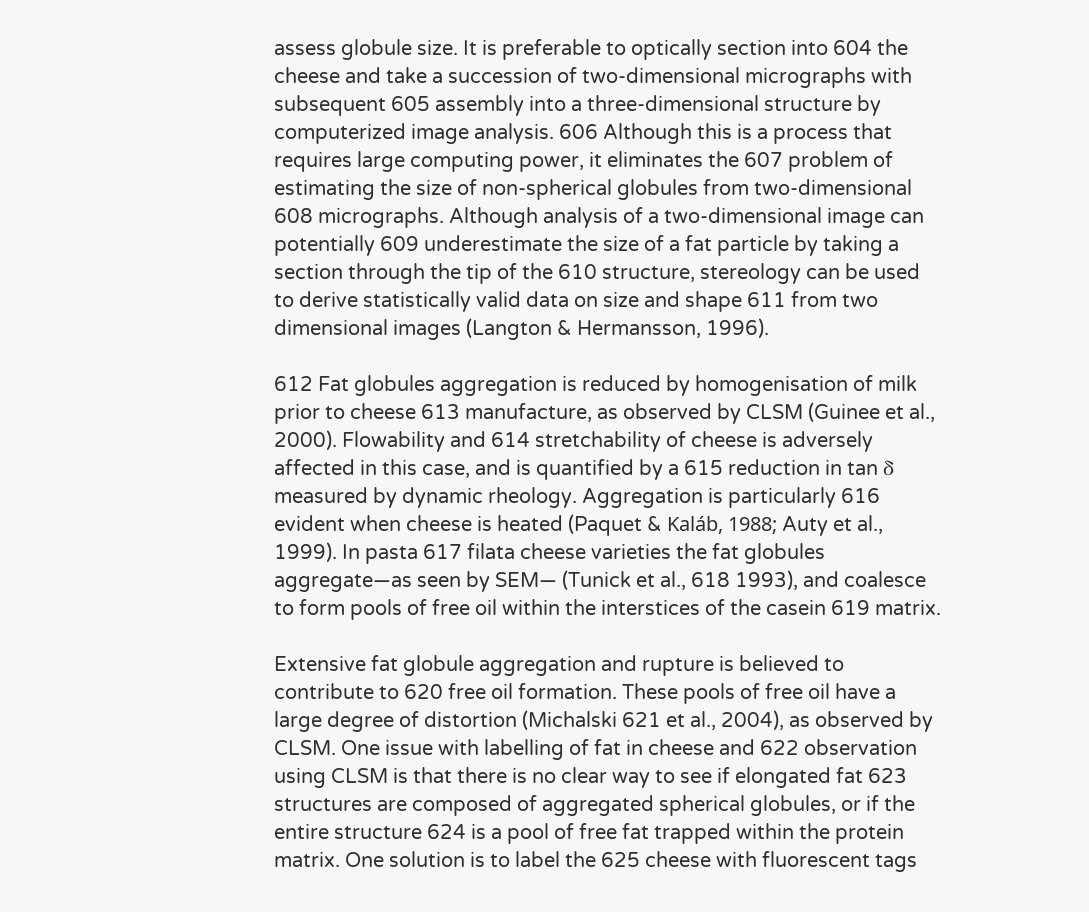assess globule size. It is preferable to optically section into 604 the cheese and take a succession of two-dimensional micrographs with subsequent 605 assembly into a three-dimensional structure by computerized image analysis. 606 Although this is a process that requires large computing power, it eliminates the 607 problem of estimating the size of non-spherical globules from two-dimensional 608 micrographs. Although analysis of a two-dimensional image can potentially 609 underestimate the size of a fat particle by taking a section through the tip of the 610 structure, stereology can be used to derive statistically valid data on size and shape 611 from two dimensional images (Langton & Hermansson, 1996).

612 Fat globules aggregation is reduced by homogenisation of milk prior to cheese 613 manufacture, as observed by CLSM (Guinee et al., 2000). Flowability and 614 stretchability of cheese is adversely affected in this case, and is quantified by a 615 reduction in tan δ measured by dynamic rheology. Aggregation is particularly 616 evident when cheese is heated (Paquet & Kaláb, 1988; Auty et al., 1999). In pasta 617 filata cheese varieties the fat globules aggregate—as seen by SEM— (Tunick et al., 618 1993), and coalesce to form pools of free oil within the interstices of the casein 619 matrix.

Extensive fat globule aggregation and rupture is believed to contribute to 620 free oil formation. These pools of free oil have a large degree of distortion (Michalski 621 et al., 2004), as observed by CLSM. One issue with labelling of fat in cheese and 622 observation using CLSM is that there is no clear way to see if elongated fat 623 structures are composed of aggregated spherical globules, or if the entire structure 624 is a pool of free fat trapped within the protein matrix. One solution is to label the 625 cheese with fluorescent tags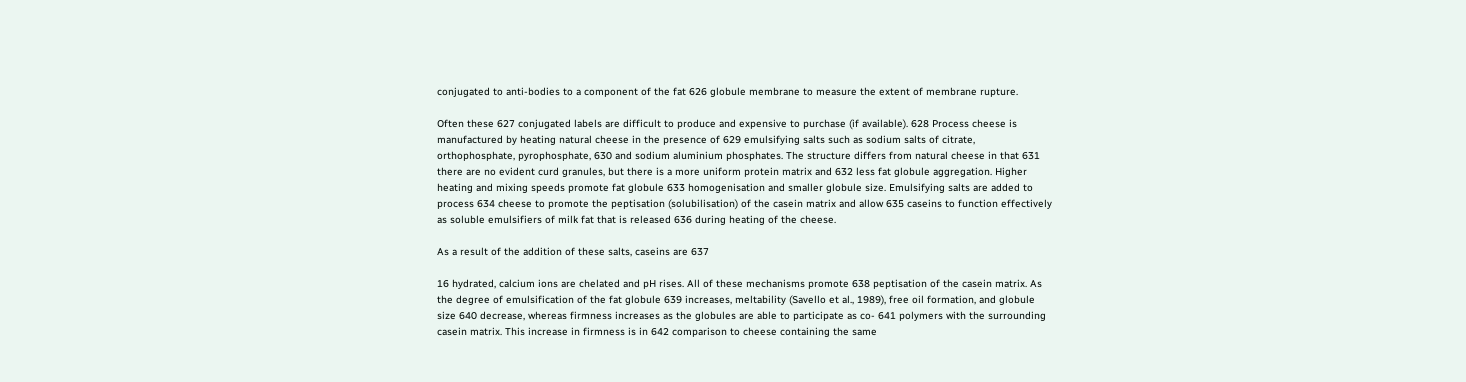conjugated to anti-bodies to a component of the fat 626 globule membrane to measure the extent of membrane rupture.

Often these 627 conjugated labels are difficult to produce and expensive to purchase (if available). 628 Process cheese is manufactured by heating natural cheese in the presence of 629 emulsifying salts such as sodium salts of citrate, orthophosphate, pyrophosphate, 630 and sodium aluminium phosphates. The structure differs from natural cheese in that 631 there are no evident curd granules, but there is a more uniform protein matrix and 632 less fat globule aggregation. Higher heating and mixing speeds promote fat globule 633 homogenisation and smaller globule size. Emulsifying salts are added to process 634 cheese to promote the peptisation (solubilisation) of the casein matrix and allow 635 caseins to function effectively as soluble emulsifiers of milk fat that is released 636 during heating of the cheese.

As a result of the addition of these salts, caseins are 637

16 hydrated, calcium ions are chelated and pH rises. All of these mechanisms promote 638 peptisation of the casein matrix. As the degree of emulsification of the fat globule 639 increases, meltability (Savello et al., 1989), free oil formation, and globule size 640 decrease, whereas firmness increases as the globules are able to participate as co- 641 polymers with the surrounding casein matrix. This increase in firmness is in 642 comparison to cheese containing the same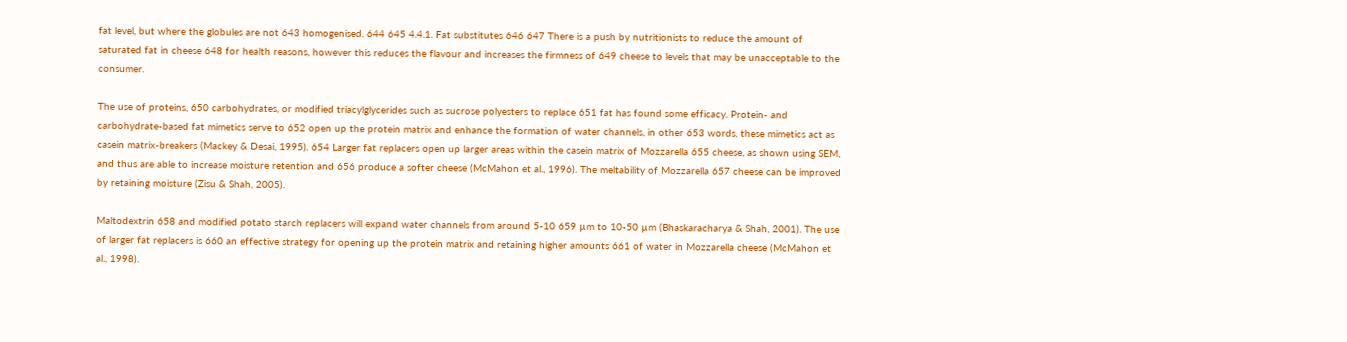fat level, but where the globules are not 643 homogenised. 644 645 4.4.1. Fat substitutes 646 647 There is a push by nutritionists to reduce the amount of saturated fat in cheese 648 for health reasons, however this reduces the flavour and increases the firmness of 649 cheese to levels that may be unacceptable to the consumer.

The use of proteins, 650 carbohydrates, or modified triacylglycerides such as sucrose polyesters to replace 651 fat has found some efficacy. Protein- and carbohydrate-based fat mimetics serve to 652 open up the protein matrix and enhance the formation of water channels, in other 653 words, these mimetics act as casein matrix-breakers (Mackey & Desai, 1995). 654 Larger fat replacers open up larger areas within the casein matrix of Mozzarella 655 cheese, as shown using SEM, and thus are able to increase moisture retention and 656 produce a softer cheese (McMahon et al., 1996). The meltability of Mozzarella 657 cheese can be improved by retaining moisture (Zisu & Shah, 2005).

Maltodextrin 658 and modified potato starch replacers will expand water channels from around 5-10 659 µm to 10-50 µm (Bhaskaracharya & Shah, 2001). The use of larger fat replacers is 660 an effective strategy for opening up the protein matrix and retaining higher amounts 661 of water in Mozzarella cheese (McMahon et al., 1998).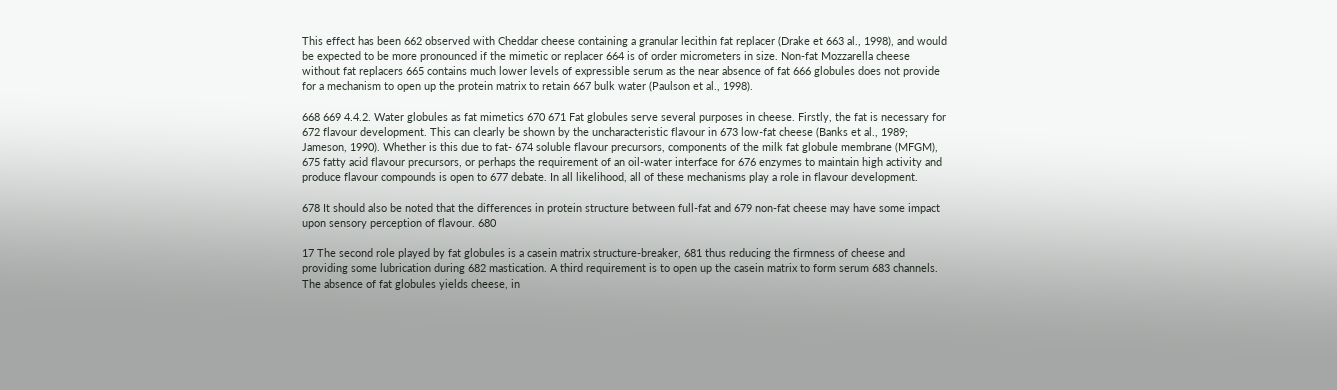This effect has been 662 observed with Cheddar cheese containing a granular lecithin fat replacer (Drake et 663 al., 1998), and would be expected to be more pronounced if the mimetic or replacer 664 is of order micrometers in size. Non-fat Mozzarella cheese without fat replacers 665 contains much lower levels of expressible serum as the near absence of fat 666 globules does not provide for a mechanism to open up the protein matrix to retain 667 bulk water (Paulson et al., 1998).

668 669 4.4.2. Water globules as fat mimetics 670 671 Fat globules serve several purposes in cheese. Firstly, the fat is necessary for 672 flavour development. This can clearly be shown by the uncharacteristic flavour in 673 low-fat cheese (Banks et al., 1989; Jameson, 1990). Whether is this due to fat- 674 soluble flavour precursors, components of the milk fat globule membrane (MFGM), 675 fatty acid flavour precursors, or perhaps the requirement of an oil-water interface for 676 enzymes to maintain high activity and produce flavour compounds is open to 677 debate. In all likelihood, all of these mechanisms play a role in flavour development.

678 It should also be noted that the differences in protein structure between full-fat and 679 non-fat cheese may have some impact upon sensory perception of flavour. 680

17 The second role played by fat globules is a casein matrix structure-breaker, 681 thus reducing the firmness of cheese and providing some lubrication during 682 mastication. A third requirement is to open up the casein matrix to form serum 683 channels. The absence of fat globules yields cheese, in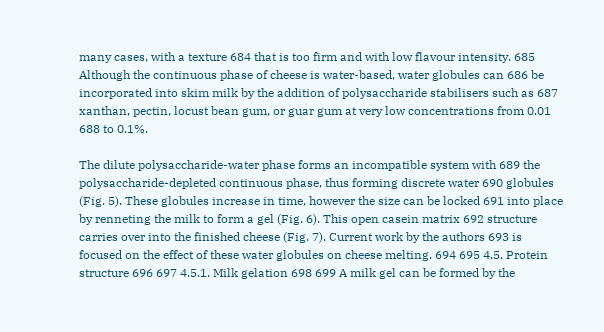many cases, with a texture 684 that is too firm and with low flavour intensity. 685 Although the continuous phase of cheese is water-based, water globules can 686 be incorporated into skim milk by the addition of polysaccharide stabilisers such as 687 xanthan, pectin, locust bean gum, or guar gum at very low concentrations from 0.01 688 to 0.1%.

The dilute polysaccharide-water phase forms an incompatible system with 689 the polysaccharide-depleted continuous phase, thus forming discrete water 690 globules (Fig. 5). These globules increase in time, however the size can be locked 691 into place by renneting the milk to form a gel (Fig. 6). This open casein matrix 692 structure carries over into the finished cheese (Fig. 7). Current work by the authors 693 is focused on the effect of these water globules on cheese melting. 694 695 4.5. Protein structure 696 697 4.5.1. Milk gelation 698 699 A milk gel can be formed by the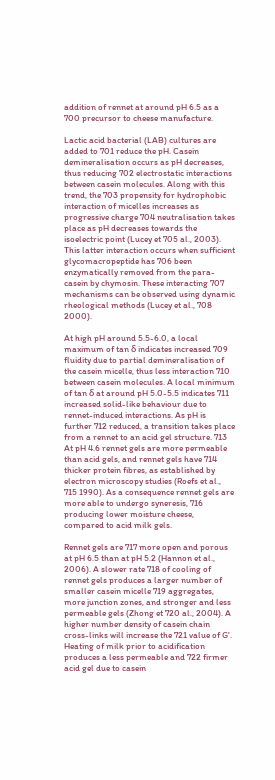addition of rennet at around pH 6.5 as a 700 precursor to cheese manufacture.

Lactic acid bacterial (LAB) cultures are added to 701 reduce the pH. Casein demineralisation occurs as pH decreases, thus reducing 702 electrostatic interactions between casein molecules. Along with this trend, the 703 propensity for hydrophobic interaction of micelles increases as progressive charge 704 neutralisation takes place as pH decreases towards the isoelectric point (Lucey et 705 al., 2003). This latter interaction occurs when sufficient glycomacropeptide has 706 been enzymatically removed from the para-casein by chymosin. These interacting 707 mechanisms can be observed using dynamic rheological methods (Lucey et al., 708 2000).

At high pH around 5.5-6.0, a local maximum of tan δ indicates increased 709 fluidity due to partial demineralisation of the casein micelle, thus less interaction 710 between casein molecules. A local minimum of tan δ at around pH 5.0-5.5 indicates 711 increased solid-like behaviour due to rennet-induced interactions. As pH is further 712 reduced, a transition takes place from a rennet to an acid gel structure. 713 At pH 4.6 rennet gels are more permeable than acid gels, and rennet gels have 714 thicker protein fibres, as established by electron microscopy studies (Roefs et al., 715 1990). As a consequence rennet gels are more able to undergo syneresis, 716 producing lower moisture cheese, compared to acid milk gels.

Rennet gels are 717 more open and porous at pH 6.5 than at pH 5.2 (Hannon et al., 2006). A slower rate 718 of cooling of rennet gels produces a larger number of smaller casein micelle 719 aggregates, more junction zones, and stronger and less permeable gels (Zhong et 720 al., 2004). A higher number density of casein chain cross-links will increase the 721 value of G'. Heating of milk prior to acidification produces a less permeable and 722 firmer acid gel due to casein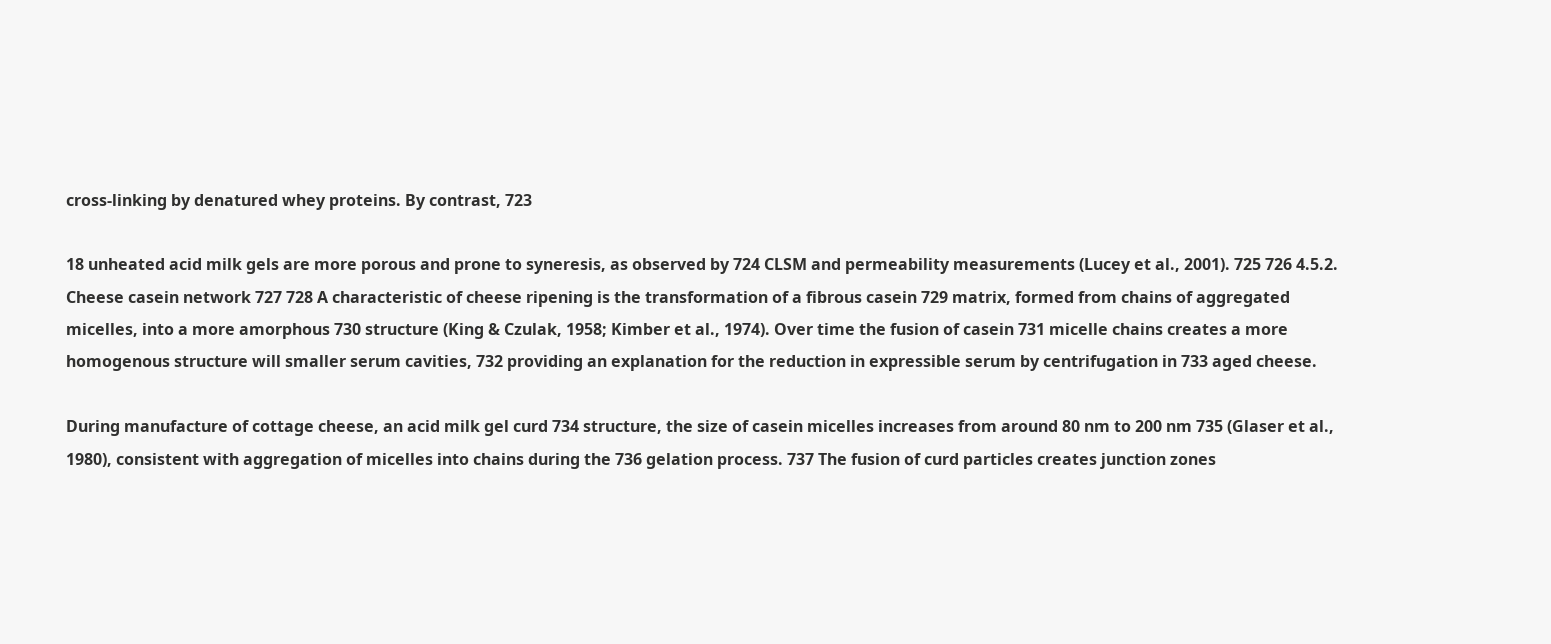cross-linking by denatured whey proteins. By contrast, 723

18 unheated acid milk gels are more porous and prone to syneresis, as observed by 724 CLSM and permeability measurements (Lucey et al., 2001). 725 726 4.5.2. Cheese casein network 727 728 A characteristic of cheese ripening is the transformation of a fibrous casein 729 matrix, formed from chains of aggregated micelles, into a more amorphous 730 structure (King & Czulak, 1958; Kimber et al., 1974). Over time the fusion of casein 731 micelle chains creates a more homogenous structure will smaller serum cavities, 732 providing an explanation for the reduction in expressible serum by centrifugation in 733 aged cheese.

During manufacture of cottage cheese, an acid milk gel curd 734 structure, the size of casein micelles increases from around 80 nm to 200 nm 735 (Glaser et al., 1980), consistent with aggregation of micelles into chains during the 736 gelation process. 737 The fusion of curd particles creates junction zones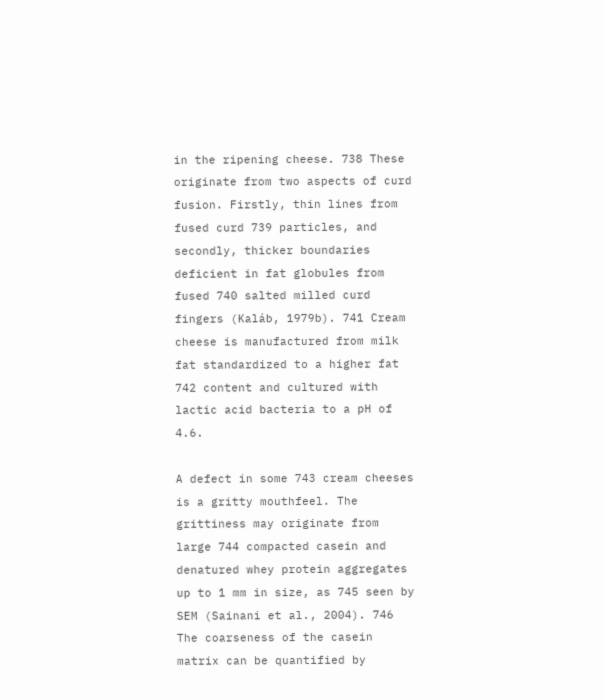in the ripening cheese. 738 These originate from two aspects of curd fusion. Firstly, thin lines from fused curd 739 particles, and secondly, thicker boundaries deficient in fat globules from fused 740 salted milled curd fingers (Kaláb, 1979b). 741 Cream cheese is manufactured from milk fat standardized to a higher fat 742 content and cultured with lactic acid bacteria to a pH of 4.6.

A defect in some 743 cream cheeses is a gritty mouthfeel. The grittiness may originate from large 744 compacted casein and denatured whey protein aggregates up to 1 mm in size, as 745 seen by SEM (Sainani et al., 2004). 746 The coarseness of the casein matrix can be quantified by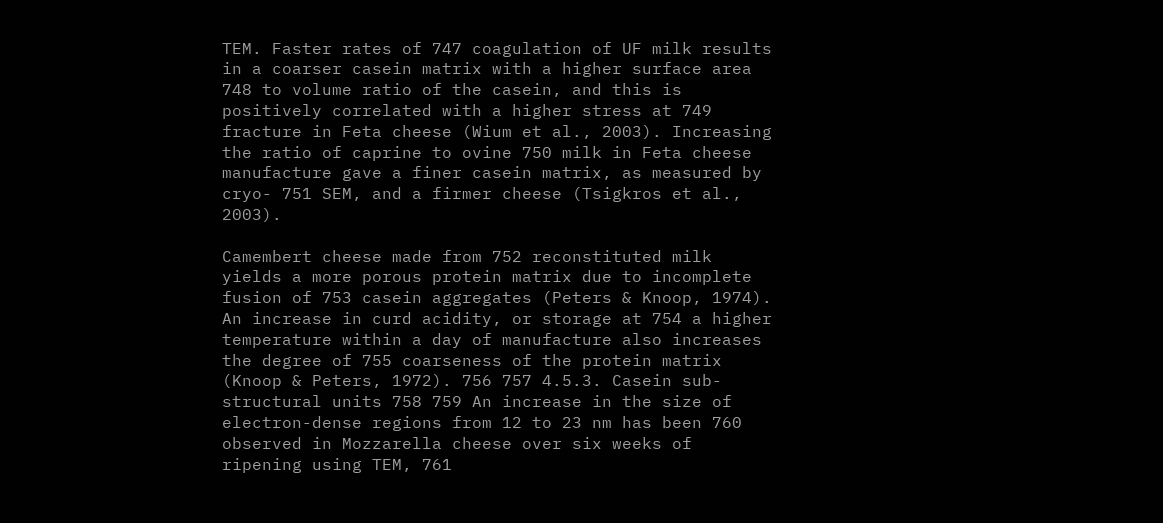TEM. Faster rates of 747 coagulation of UF milk results in a coarser casein matrix with a higher surface area 748 to volume ratio of the casein, and this is positively correlated with a higher stress at 749 fracture in Feta cheese (Wium et al., 2003). Increasing the ratio of caprine to ovine 750 milk in Feta cheese manufacture gave a finer casein matrix, as measured by cryo- 751 SEM, and a firmer cheese (Tsigkros et al., 2003).

Camembert cheese made from 752 reconstituted milk yields a more porous protein matrix due to incomplete fusion of 753 casein aggregates (Peters & Knoop, 1974). An increase in curd acidity, or storage at 754 a higher temperature within a day of manufacture also increases the degree of 755 coarseness of the protein matrix (Knoop & Peters, 1972). 756 757 4.5.3. Casein sub-structural units 758 759 An increase in the size of electron-dense regions from 12 to 23 nm has been 760 observed in Mozzarella cheese over six weeks of ripening using TEM, 761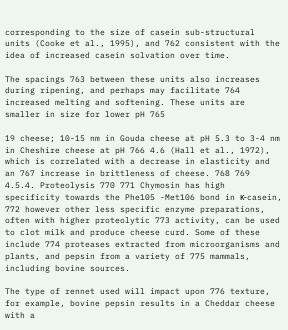corresponding to the size of casein sub-structural units (Cooke et al., 1995), and 762 consistent with the idea of increased casein solvation over time.

The spacings 763 between these units also increases during ripening, and perhaps may facilitate 764 increased melting and softening. These units are smaller in size for lower pH 765

19 cheese; 10-15 nm in Gouda cheese at pH 5.3 to 3-4 nm in Cheshire cheese at pH 766 4.6 (Hall et al., 1972), which is correlated with a decrease in elasticity and an 767 increase in brittleness of cheese. 768 769 4.5.4. Proteolysis 770 771 Chymosin has high specificity towards the Phe105 -Met106 bond in κ-casein, 772 however other less specific enzyme preparations, often with higher proteolytic 773 activity, can be used to clot milk and produce cheese curd. Some of these include 774 proteases extracted from microorganisms and plants, and pepsin from a variety of 775 mammals, including bovine sources.

The type of rennet used will impact upon 776 texture, for example, bovine pepsin results in a Cheddar cheese with a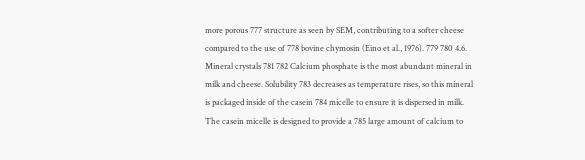more porous 777 structure as seen by SEM, contributing to a softer cheese compared to the use of 778 bovine chymosin (Eino et al., 1976). 779 780 4.6. Mineral crystals 781 782 Calcium phosphate is the most abundant mineral in milk and cheese. Solubility 783 decreases as temperature rises, so this mineral is packaged inside of the casein 784 micelle to ensure it is dispersed in milk. The casein micelle is designed to provide a 785 large amount of calcium to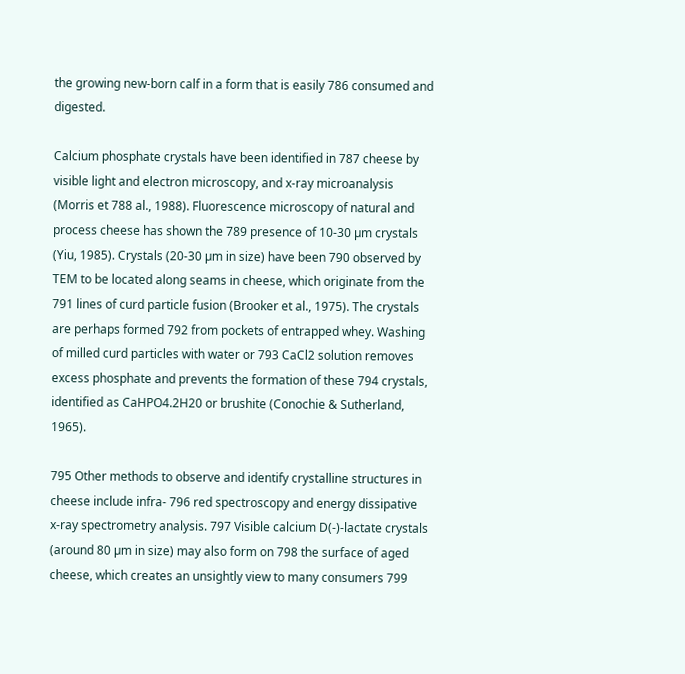the growing new-born calf in a form that is easily 786 consumed and digested.

Calcium phosphate crystals have been identified in 787 cheese by visible light and electron microscopy, and x-ray microanalysis (Morris et 788 al., 1988). Fluorescence microscopy of natural and process cheese has shown the 789 presence of 10-30 µm crystals (Yiu, 1985). Crystals (20-30 µm in size) have been 790 observed by TEM to be located along seams in cheese, which originate from the 791 lines of curd particle fusion (Brooker et al., 1975). The crystals are perhaps formed 792 from pockets of entrapped whey. Washing of milled curd particles with water or 793 CaCl2 solution removes excess phosphate and prevents the formation of these 794 crystals, identified as CaHPO4.2H20 or brushite (Conochie & Sutherland, 1965).

795 Other methods to observe and identify crystalline structures in cheese include infra- 796 red spectroscopy and energy dissipative x-ray spectrometry analysis. 797 Visible calcium D(-)-lactate crystals (around 80 µm in size) may also form on 798 the surface of aged cheese, which creates an unsightly view to many consumers 799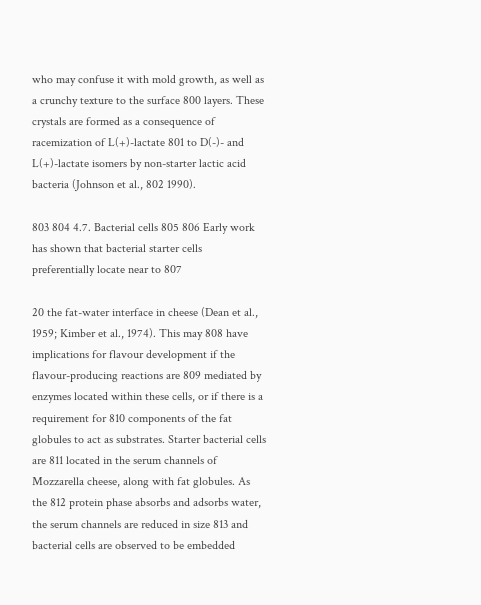who may confuse it with mold growth, as well as a crunchy texture to the surface 800 layers. These crystals are formed as a consequence of racemization of L(+)-lactate 801 to D(-)- and L(+)-lactate isomers by non-starter lactic acid bacteria (Johnson et al., 802 1990).

803 804 4.7. Bacterial cells 805 806 Early work has shown that bacterial starter cells preferentially locate near to 807

20 the fat-water interface in cheese (Dean et al., 1959; Kimber et al., 1974). This may 808 have implications for flavour development if the flavour-producing reactions are 809 mediated by enzymes located within these cells, or if there is a requirement for 810 components of the fat globules to act as substrates. Starter bacterial cells are 811 located in the serum channels of Mozzarella cheese, along with fat globules. As the 812 protein phase absorbs and adsorbs water, the serum channels are reduced in size 813 and bacterial cells are observed to be embedded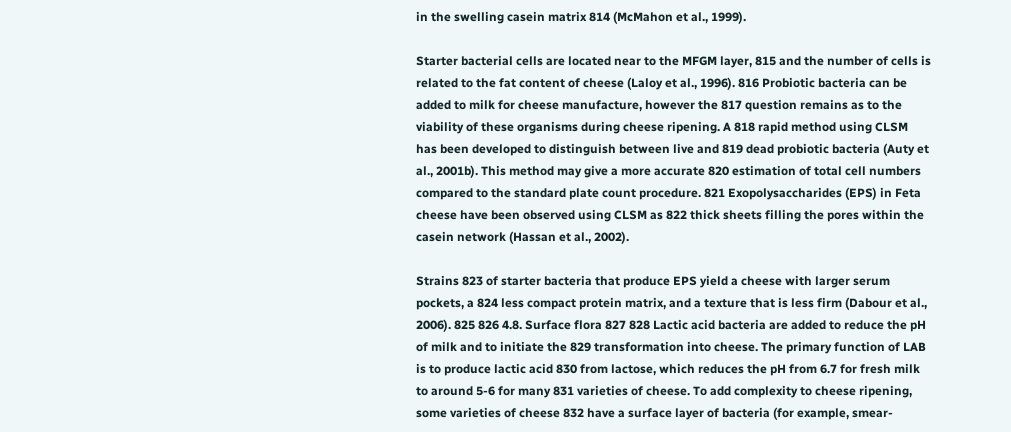in the swelling casein matrix 814 (McMahon et al., 1999).

Starter bacterial cells are located near to the MFGM layer, 815 and the number of cells is related to the fat content of cheese (Laloy et al., 1996). 816 Probiotic bacteria can be added to milk for cheese manufacture, however the 817 question remains as to the viability of these organisms during cheese ripening. A 818 rapid method using CLSM has been developed to distinguish between live and 819 dead probiotic bacteria (Auty et al., 2001b). This method may give a more accurate 820 estimation of total cell numbers compared to the standard plate count procedure. 821 Exopolysaccharides (EPS) in Feta cheese have been observed using CLSM as 822 thick sheets filling the pores within the casein network (Hassan et al., 2002).

Strains 823 of starter bacteria that produce EPS yield a cheese with larger serum pockets, a 824 less compact protein matrix, and a texture that is less firm (Dabour et al., 2006). 825 826 4.8. Surface flora 827 828 Lactic acid bacteria are added to reduce the pH of milk and to initiate the 829 transformation into cheese. The primary function of LAB is to produce lactic acid 830 from lactose, which reduces the pH from 6.7 for fresh milk to around 5-6 for many 831 varieties of cheese. To add complexity to cheese ripening, some varieties of cheese 832 have a surface layer of bacteria (for example, smear-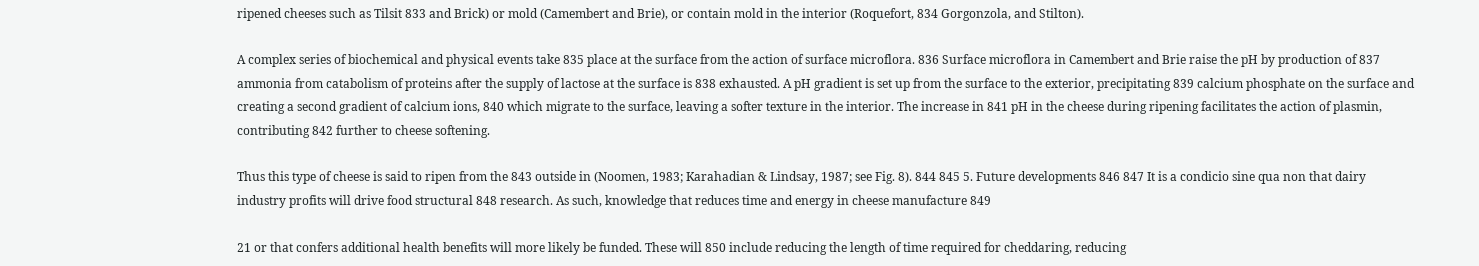ripened cheeses such as Tilsit 833 and Brick) or mold (Camembert and Brie), or contain mold in the interior (Roquefort, 834 Gorgonzola, and Stilton).

A complex series of biochemical and physical events take 835 place at the surface from the action of surface microflora. 836 Surface microflora in Camembert and Brie raise the pH by production of 837 ammonia from catabolism of proteins after the supply of lactose at the surface is 838 exhausted. A pH gradient is set up from the surface to the exterior, precipitating 839 calcium phosphate on the surface and creating a second gradient of calcium ions, 840 which migrate to the surface, leaving a softer texture in the interior. The increase in 841 pH in the cheese during ripening facilitates the action of plasmin, contributing 842 further to cheese softening.

Thus this type of cheese is said to ripen from the 843 outside in (Noomen, 1983; Karahadian & Lindsay, 1987; see Fig. 8). 844 845 5. Future developments 846 847 It is a condicio sine qua non that dairy industry profits will drive food structural 848 research. As such, knowledge that reduces time and energy in cheese manufacture 849

21 or that confers additional health benefits will more likely be funded. These will 850 include reducing the length of time required for cheddaring, reducing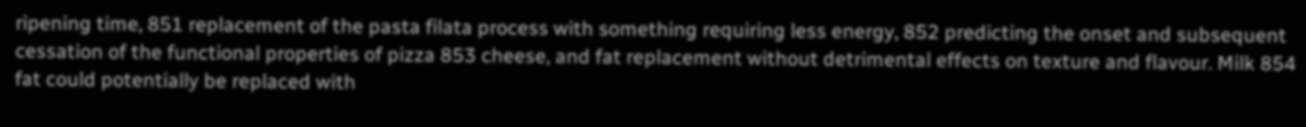ripening time, 851 replacement of the pasta filata process with something requiring less energy, 852 predicting the onset and subsequent cessation of the functional properties of pizza 853 cheese, and fat replacement without detrimental effects on texture and flavour. Milk 854 fat could potentially be replaced with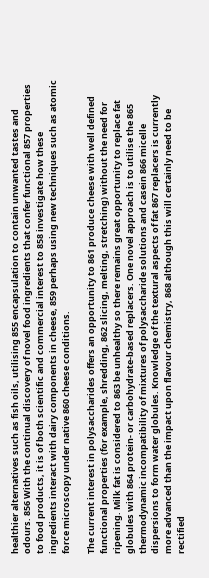healthier alternatives such as fish oils, utilising 855 encapsulation to contain unwanted tastes and odours. 856 With the continual discovery of novel food ingredients that confer functional 857 properties to food products, it is of both scientific and commercial interest to 858 investigate how these ingredients interact with dairy components in cheese, 859 perhaps using new techniques such as atomic force microscopy under native 860 cheese conditions.

The current interest in polysaccharides offers an opportunity to 861 produce cheese with well defined functional properties (for example, shredding, 862 slicing, melting, stretching) without the need for ripening. Milk fat is considered to 863 be unhealthy so there remains great opportunity to replace fat globules with 864 protein- or carbohydrate-based replacers. One novel approach is to utilise the 865 thermodynamic incompatibility of mixtures of polysaccharide solutions and casein 866 micelle dispersions to form water globules. Knowledge of the textural aspects of fat 867 replacers is currently more advanced than the impact upon flavour chemistry, 868 although this will certainly need to be rectified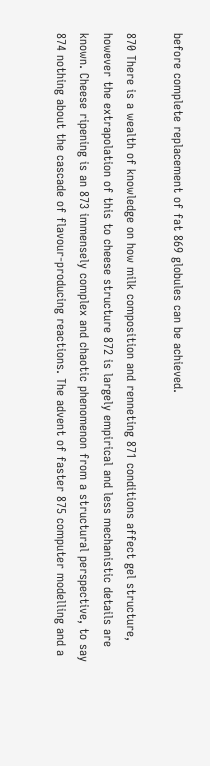before complete replacement of fat 869 globules can be achieved.

870 There is a wealth of knowledge on how milk composition and renneting 871 conditions affect gel structure, however the extrapolation of this to cheese structure 872 is largely empirical and less mechanistic details are known. Cheese ripening is an 873 immensely complex and chaotic phenomenon from a structural perspective, to say 874 nothing about the cascade of flavour-producing reactions. The advent of faster 875 computer modelling and a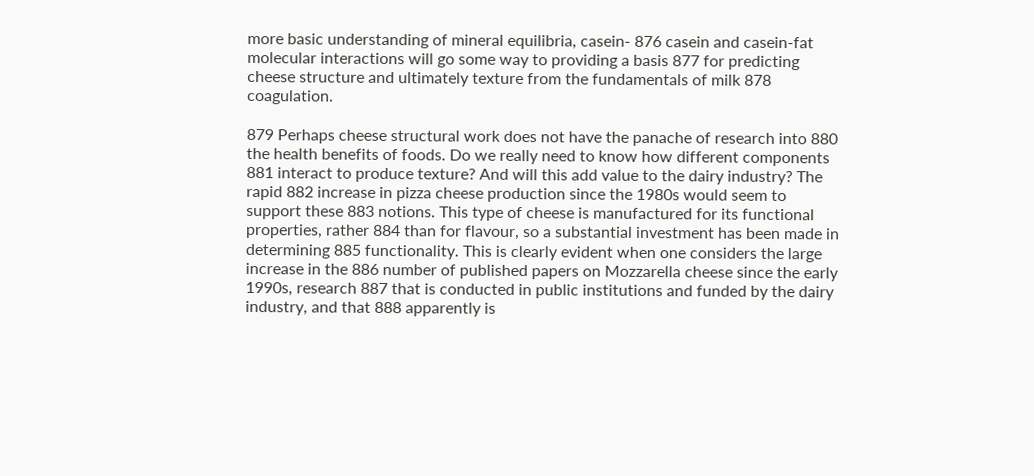more basic understanding of mineral equilibria, casein- 876 casein and casein-fat molecular interactions will go some way to providing a basis 877 for predicting cheese structure and ultimately texture from the fundamentals of milk 878 coagulation.

879 Perhaps cheese structural work does not have the panache of research into 880 the health benefits of foods. Do we really need to know how different components 881 interact to produce texture? And will this add value to the dairy industry? The rapid 882 increase in pizza cheese production since the 1980s would seem to support these 883 notions. This type of cheese is manufactured for its functional properties, rather 884 than for flavour, so a substantial investment has been made in determining 885 functionality. This is clearly evident when one considers the large increase in the 886 number of published papers on Mozzarella cheese since the early 1990s, research 887 that is conducted in public institutions and funded by the dairy industry, and that 888 apparently is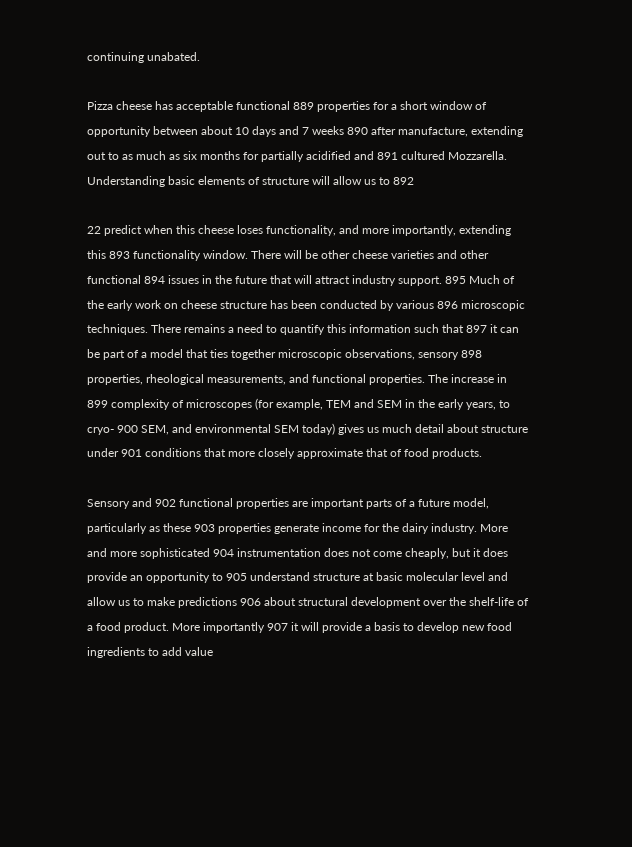continuing unabated.

Pizza cheese has acceptable functional 889 properties for a short window of opportunity between about 10 days and 7 weeks 890 after manufacture, extending out to as much as six months for partially acidified and 891 cultured Mozzarella. Understanding basic elements of structure will allow us to 892

22 predict when this cheese loses functionality, and more importantly, extending this 893 functionality window. There will be other cheese varieties and other functional 894 issues in the future that will attract industry support. 895 Much of the early work on cheese structure has been conducted by various 896 microscopic techniques. There remains a need to quantify this information such that 897 it can be part of a model that ties together microscopic observations, sensory 898 properties, rheological measurements, and functional properties. The increase in 899 complexity of microscopes (for example, TEM and SEM in the early years, to cryo- 900 SEM, and environmental SEM today) gives us much detail about structure under 901 conditions that more closely approximate that of food products.

Sensory and 902 functional properties are important parts of a future model, particularly as these 903 properties generate income for the dairy industry. More and more sophisticated 904 instrumentation does not come cheaply, but it does provide an opportunity to 905 understand structure at basic molecular level and allow us to make predictions 906 about structural development over the shelf-life of a food product. More importantly 907 it will provide a basis to develop new food ingredients to add value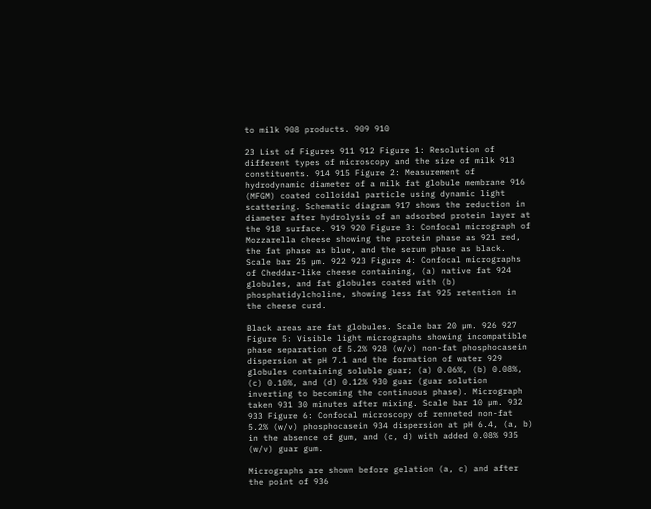to milk 908 products. 909 910

23 List of Figures 911 912 Figure 1: Resolution of different types of microscopy and the size of milk 913 constituents. 914 915 Figure 2: Measurement of hydrodynamic diameter of a milk fat globule membrane 916 (MFGM) coated colloidal particle using dynamic light scattering. Schematic diagram 917 shows the reduction in diameter after hydrolysis of an adsorbed protein layer at the 918 surface. 919 920 Figure 3: Confocal micrograph of Mozzarella cheese showing the protein phase as 921 red, the fat phase as blue, and the serum phase as black. Scale bar 25 µm. 922 923 Figure 4: Confocal micrographs of Cheddar-like cheese containing, (a) native fat 924 globules, and fat globules coated with (b) phosphatidylcholine, showing less fat 925 retention in the cheese curd.

Black areas are fat globules. Scale bar 20 µm. 926 927 Figure 5: Visible light micrographs showing incompatible phase separation of 5.2% 928 (w/v) non-fat phosphocasein dispersion at pH 7.1 and the formation of water 929 globules containing soluble guar; (a) 0.06%, (b) 0.08%, (c) 0.10%, and (d) 0.12% 930 guar (guar solution inverting to becoming the continuous phase). Micrograph taken 931 30 minutes after mixing. Scale bar 10 µm. 932 933 Figure 6: Confocal microscopy of renneted non-fat 5.2% (w/v) phosphocasein 934 dispersion at pH 6.4, (a, b) in the absence of gum, and (c, d) with added 0.08% 935 (w/v) guar gum.

Micrographs are shown before gelation (a, c) and after the point of 936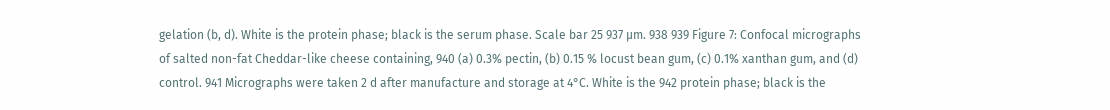gelation (b, d). White is the protein phase; black is the serum phase. Scale bar 25 937 µm. 938 939 Figure 7: Confocal micrographs of salted non-fat Cheddar-like cheese containing, 940 (a) 0.3% pectin, (b) 0.15 % locust bean gum, (c) 0.1% xanthan gum, and (d) control. 941 Micrographs were taken 2 d after manufacture and storage at 4°C. White is the 942 protein phase; black is the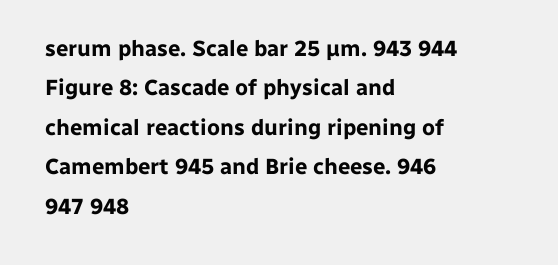serum phase. Scale bar 25 µm. 943 944 Figure 8: Cascade of physical and chemical reactions during ripening of Camembert 945 and Brie cheese. 946 947 948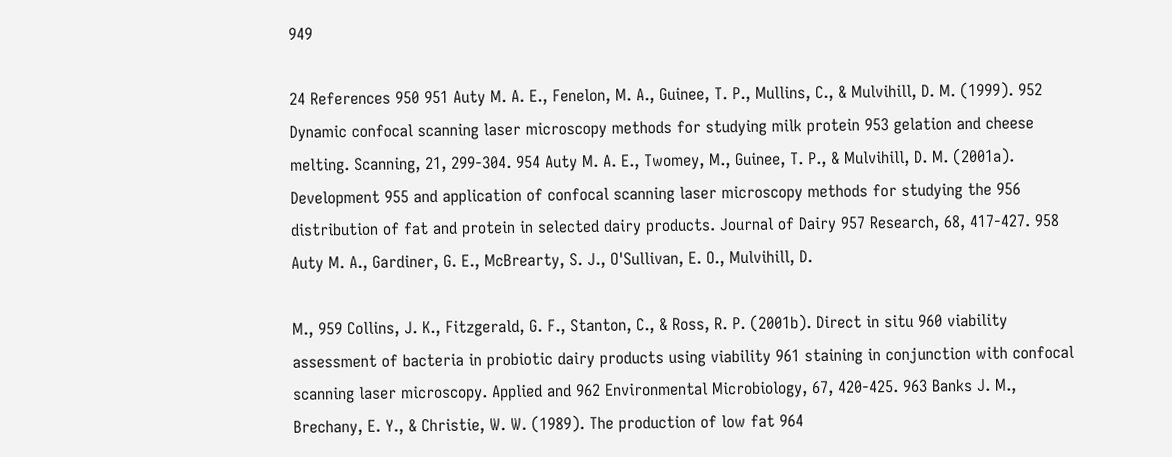949

24 References 950 951 Auty M. A. E., Fenelon, M. A., Guinee, T. P., Mullins, C., & Mulvihill, D. M. (1999). 952 Dynamic confocal scanning laser microscopy methods for studying milk protein 953 gelation and cheese melting. Scanning, 21, 299-304. 954 Auty M. A. E., Twomey, M., Guinee, T. P., & Mulvihill, D. M. (2001a). Development 955 and application of confocal scanning laser microscopy methods for studying the 956 distribution of fat and protein in selected dairy products. Journal of Dairy 957 Research, 68, 417-427. 958 Auty M. A., Gardiner, G. E., McBrearty, S. J., O'Sullivan, E. O., Mulvihill, D.

M., 959 Collins, J. K., Fitzgerald, G. F., Stanton, C., & Ross, R. P. (2001b). Direct in situ 960 viability assessment of bacteria in probiotic dairy products using viability 961 staining in conjunction with confocal scanning laser microscopy. Applied and 962 Environmental Microbiology, 67, 420-425. 963 Banks J. M., Brechany, E. Y., & Christie, W. W. (1989). The production of low fat 964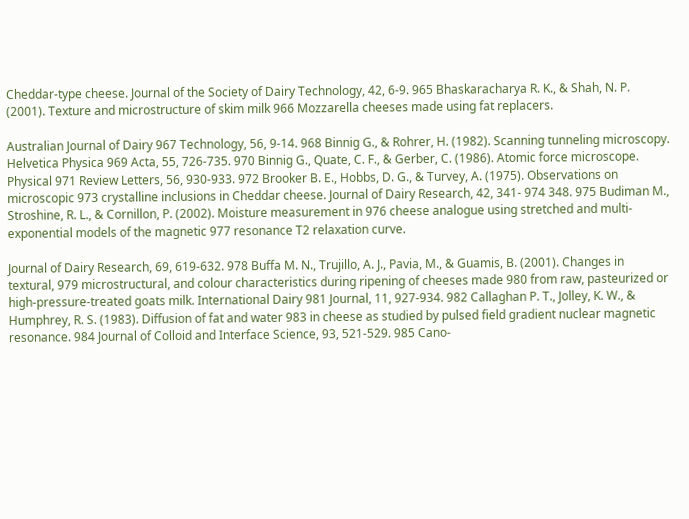Cheddar-type cheese. Journal of the Society of Dairy Technology, 42, 6-9. 965 Bhaskaracharya R. K., & Shah, N. P. (2001). Texture and microstructure of skim milk 966 Mozzarella cheeses made using fat replacers.

Australian Journal of Dairy 967 Technology, 56, 9-14. 968 Binnig G., & Rohrer, H. (1982). Scanning tunneling microscopy. Helvetica Physica 969 Acta, 55, 726-735. 970 Binnig G., Quate, C. F., & Gerber, C. (1986). Atomic force microscope. Physical 971 Review Letters, 56, 930-933. 972 Brooker B. E., Hobbs, D. G., & Turvey, A. (1975). Observations on microscopic 973 crystalline inclusions in Cheddar cheese. Journal of Dairy Research, 42, 341- 974 348. 975 Budiman M., Stroshine, R. L., & Cornillon, P. (2002). Moisture measurement in 976 cheese analogue using stretched and multi-exponential models of the magnetic 977 resonance T2 relaxation curve.

Journal of Dairy Research, 69, 619-632. 978 Buffa M. N., Trujillo, A. J., Pavia, M., & Guamis, B. (2001). Changes in textural, 979 microstructural, and colour characteristics during ripening of cheeses made 980 from raw, pasteurized or high-pressure-treated goats milk. International Dairy 981 Journal, 11, 927-934. 982 Callaghan P. T., Jolley, K. W., & Humphrey, R. S. (1983). Diffusion of fat and water 983 in cheese as studied by pulsed field gradient nuclear magnetic resonance. 984 Journal of Colloid and Interface Science, 93, 521-529. 985 Cano-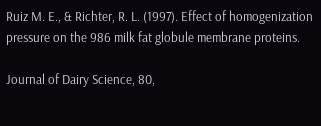Ruiz M. E., & Richter, R. L. (1997). Effect of homogenization pressure on the 986 milk fat globule membrane proteins.

Journal of Dairy Science, 80,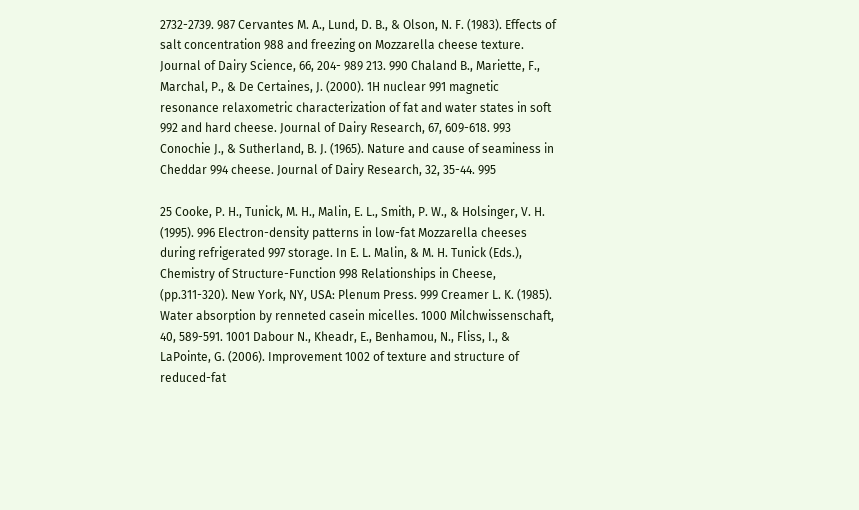2732-2739. 987 Cervantes M. A., Lund, D. B., & Olson, N. F. (1983). Effects of salt concentration 988 and freezing on Mozzarella cheese texture. Journal of Dairy Science, 66, 204- 989 213. 990 Chaland B., Mariette, F., Marchal, P., & De Certaines, J. (2000). 1H nuclear 991 magnetic resonance relaxometric characterization of fat and water states in soft 992 and hard cheese. Journal of Dairy Research, 67, 609-618. 993 Conochie J., & Sutherland, B. J. (1965). Nature and cause of seaminess in Cheddar 994 cheese. Journal of Dairy Research, 32, 35-44. 995

25 Cooke, P. H., Tunick, M. H., Malin, E. L., Smith, P. W., & Holsinger, V. H. (1995). 996 Electron-density patterns in low-fat Mozzarella cheeses during refrigerated 997 storage. In E. L. Malin, & M. H. Tunick (Eds.), Chemistry of Structure-Function 998 Relationships in Cheese, (pp.311-320). New York, NY, USA: Plenum Press. 999 Creamer L. K. (1985). Water absorption by renneted casein micelles. 1000 Milchwissenschaft, 40, 589-591. 1001 Dabour N., Kheadr, E., Benhamou, N., Fliss, I., & LaPointe, G. (2006). Improvement 1002 of texture and structure of reduced-fat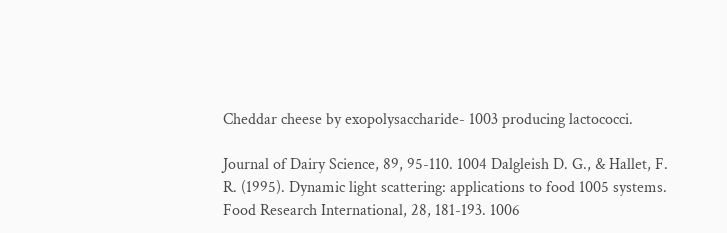Cheddar cheese by exopolysaccharide- 1003 producing lactococci.

Journal of Dairy Science, 89, 95-110. 1004 Dalgleish D. G., & Hallet, F. R. (1995). Dynamic light scattering: applications to food 1005 systems. Food Research International, 28, 181-193. 1006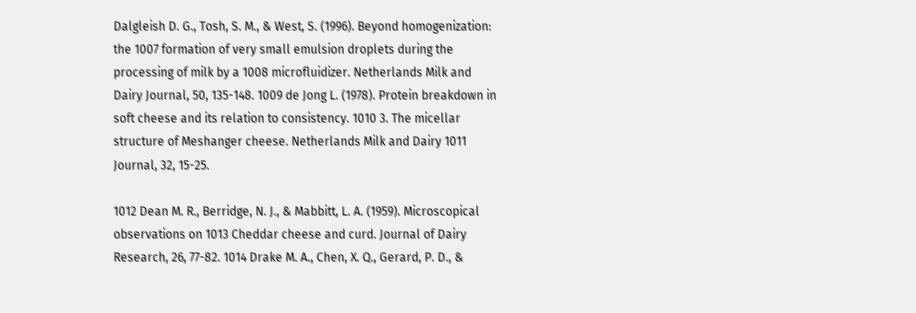Dalgleish D. G., Tosh, S. M., & West, S. (1996). Beyond homogenization: the 1007 formation of very small emulsion droplets during the processing of milk by a 1008 microfluidizer. Netherlands Milk and Dairy Journal, 50, 135-148. 1009 de Jong L. (1978). Protein breakdown in soft cheese and its relation to consistency. 1010 3. The micellar structure of Meshanger cheese. Netherlands Milk and Dairy 1011 Journal, 32, 15-25.

1012 Dean M. R., Berridge, N. J., & Mabbitt, L. A. (1959). Microscopical observations on 1013 Cheddar cheese and curd. Journal of Dairy Research, 26, 77-82. 1014 Drake M. A., Chen, X. Q., Gerard, P. D., &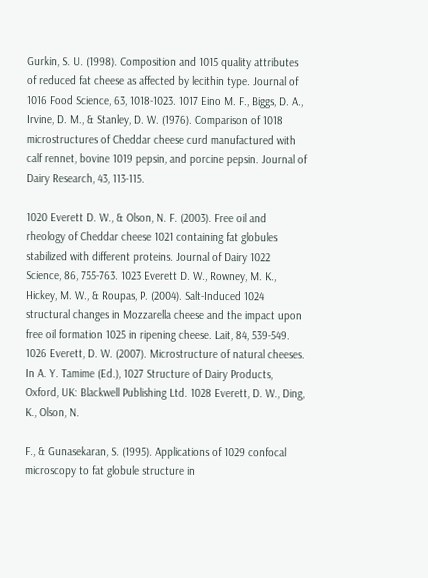Gurkin, S. U. (1998). Composition and 1015 quality attributes of reduced fat cheese as affected by lecithin type. Journal of 1016 Food Science, 63, 1018-1023. 1017 Eino M. F., Biggs, D. A., Irvine, D. M., & Stanley, D. W. (1976). Comparison of 1018 microstructures of Cheddar cheese curd manufactured with calf rennet, bovine 1019 pepsin, and porcine pepsin. Journal of Dairy Research, 43, 113-115.

1020 Everett D. W., & Olson, N. F. (2003). Free oil and rheology of Cheddar cheese 1021 containing fat globules stabilized with different proteins. Journal of Dairy 1022 Science, 86, 755-763. 1023 Everett D. W., Rowney, M. K., Hickey, M. W., & Roupas, P. (2004). Salt-Induced 1024 structural changes in Mozzarella cheese and the impact upon free oil formation 1025 in ripening cheese. Lait, 84, 539-549. 1026 Everett, D. W. (2007). Microstructure of natural cheeses. In A. Y. Tamime (Ed.), 1027 Structure of Dairy Products, Oxford, UK: Blackwell Publishing Ltd. 1028 Everett, D. W., Ding, K., Olson, N.

F., & Gunasekaran, S. (1995). Applications of 1029 confocal microscopy to fat globule structure in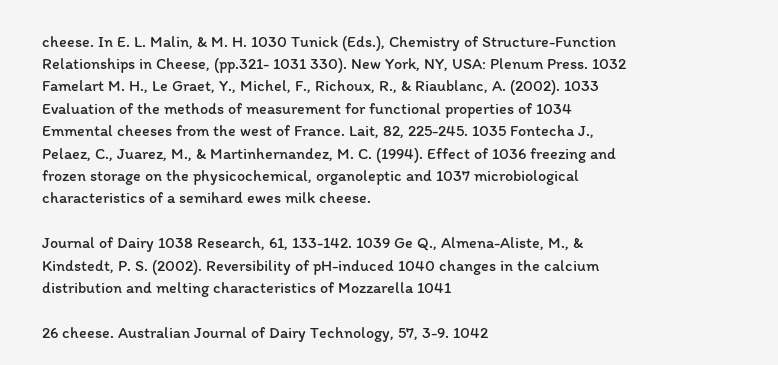cheese. In E. L. Malin, & M. H. 1030 Tunick (Eds.), Chemistry of Structure-Function Relationships in Cheese, (pp.321- 1031 330). New York, NY, USA: Plenum Press. 1032 Famelart M. H., Le Graet, Y., Michel, F., Richoux, R., & Riaublanc, A. (2002). 1033 Evaluation of the methods of measurement for functional properties of 1034 Emmental cheeses from the west of France. Lait, 82, 225-245. 1035 Fontecha J., Pelaez, C., Juarez, M., & Martinhernandez, M. C. (1994). Effect of 1036 freezing and frozen storage on the physicochemical, organoleptic and 1037 microbiological characteristics of a semihard ewes milk cheese.

Journal of Dairy 1038 Research, 61, 133-142. 1039 Ge Q., Almena-Aliste, M., & Kindstedt, P. S. (2002). Reversibility of pH-induced 1040 changes in the calcium distribution and melting characteristics of Mozzarella 1041

26 cheese. Australian Journal of Dairy Technology, 57, 3-9. 1042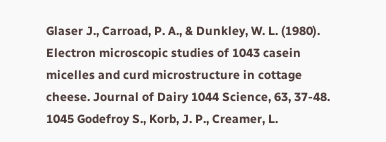Glaser J., Carroad, P. A., & Dunkley, W. L. (1980). Electron microscopic studies of 1043 casein micelles and curd microstructure in cottage cheese. Journal of Dairy 1044 Science, 63, 37-48. 1045 Godefroy S., Korb, J. P., Creamer, L.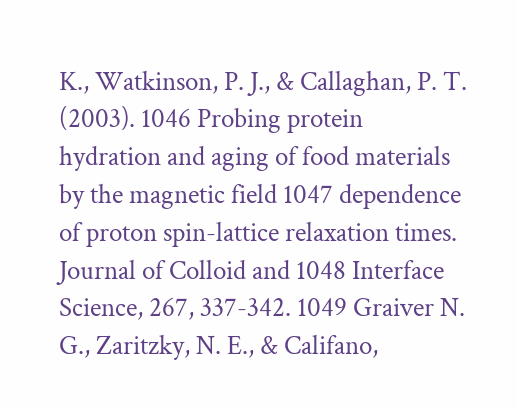K., Watkinson, P. J., & Callaghan, P. T. (2003). 1046 Probing protein hydration and aging of food materials by the magnetic field 1047 dependence of proton spin-lattice relaxation times. Journal of Colloid and 1048 Interface Science, 267, 337-342. 1049 Graiver N. G., Zaritzky, N. E., & Califano,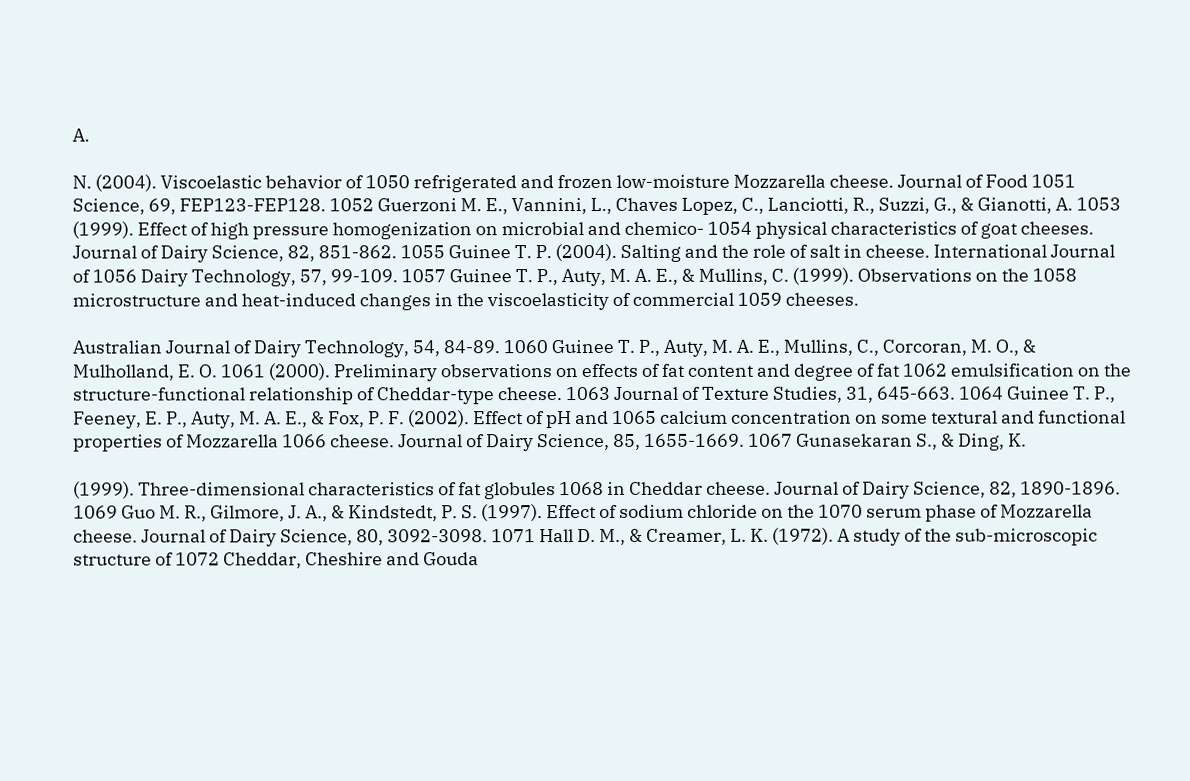A.

N. (2004). Viscoelastic behavior of 1050 refrigerated and frozen low-moisture Mozzarella cheese. Journal of Food 1051 Science, 69, FEP123-FEP128. 1052 Guerzoni M. E., Vannini, L., Chaves Lopez, C., Lanciotti, R., Suzzi, G., & Gianotti, A. 1053 (1999). Effect of high pressure homogenization on microbial and chemico- 1054 physical characteristics of goat cheeses. Journal of Dairy Science, 82, 851-862. 1055 Guinee T. P. (2004). Salting and the role of salt in cheese. International Journal of 1056 Dairy Technology, 57, 99-109. 1057 Guinee T. P., Auty, M. A. E., & Mullins, C. (1999). Observations on the 1058 microstructure and heat-induced changes in the viscoelasticity of commercial 1059 cheeses.

Australian Journal of Dairy Technology, 54, 84-89. 1060 Guinee T. P., Auty, M. A. E., Mullins, C., Corcoran, M. O., & Mulholland, E. O. 1061 (2000). Preliminary observations on effects of fat content and degree of fat 1062 emulsification on the structure-functional relationship of Cheddar-type cheese. 1063 Journal of Texture Studies, 31, 645-663. 1064 Guinee T. P., Feeney, E. P., Auty, M. A. E., & Fox, P. F. (2002). Effect of pH and 1065 calcium concentration on some textural and functional properties of Mozzarella 1066 cheese. Journal of Dairy Science, 85, 1655-1669. 1067 Gunasekaran S., & Ding, K.

(1999). Three-dimensional characteristics of fat globules 1068 in Cheddar cheese. Journal of Dairy Science, 82, 1890-1896. 1069 Guo M. R., Gilmore, J. A., & Kindstedt, P. S. (1997). Effect of sodium chloride on the 1070 serum phase of Mozzarella cheese. Journal of Dairy Science, 80, 3092-3098. 1071 Hall D. M., & Creamer, L. K. (1972). A study of the sub-microscopic structure of 1072 Cheddar, Cheshire and Gouda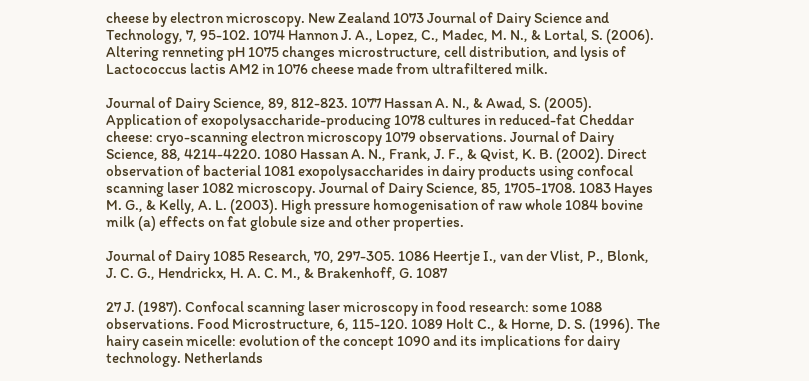cheese by electron microscopy. New Zealand 1073 Journal of Dairy Science and Technology, 7, 95-102. 1074 Hannon J. A., Lopez, C., Madec, M. N., & Lortal, S. (2006). Altering renneting pH 1075 changes microstructure, cell distribution, and lysis of Lactococcus lactis AM2 in 1076 cheese made from ultrafiltered milk.

Journal of Dairy Science, 89, 812-823. 1077 Hassan A. N., & Awad, S. (2005). Application of exopolysaccharide-producing 1078 cultures in reduced-fat Cheddar cheese: cryo-scanning electron microscopy 1079 observations. Journal of Dairy Science, 88, 4214-4220. 1080 Hassan A. N., Frank, J. F., & Qvist, K. B. (2002). Direct observation of bacterial 1081 exopolysaccharides in dairy products using confocal scanning laser 1082 microscopy. Journal of Dairy Science, 85, 1705-1708. 1083 Hayes M. G., & Kelly, A. L. (2003). High pressure homogenisation of raw whole 1084 bovine milk (a) effects on fat globule size and other properties.

Journal of Dairy 1085 Research, 70, 297-305. 1086 Heertje I., van der Vlist, P., Blonk, J. C. G., Hendrickx, H. A. C. M., & Brakenhoff, G. 1087

27 J. (1987). Confocal scanning laser microscopy in food research: some 1088 observations. Food Microstructure, 6, 115-120. 1089 Holt C., & Horne, D. S. (1996). The hairy casein micelle: evolution of the concept 1090 and its implications for dairy technology. Netherlands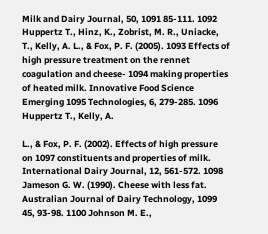Milk and Dairy Journal, 50, 1091 85-111. 1092 Huppertz T., Hinz, K., Zobrist, M. R., Uniacke, T., Kelly, A. L., & Fox, P. F. (2005). 1093 Effects of high pressure treatment on the rennet coagulation and cheese- 1094 making properties of heated milk. Innovative Food Science Emerging 1095 Technologies, 6, 279-285. 1096 Huppertz T., Kelly, A.

L., & Fox, P. F. (2002). Effects of high pressure on 1097 constituents and properties of milk. International Dairy Journal, 12, 561-572. 1098 Jameson G. W. (1990). Cheese with less fat. Australian Journal of Dairy Technology, 1099 45, 93-98. 1100 Johnson M. E.,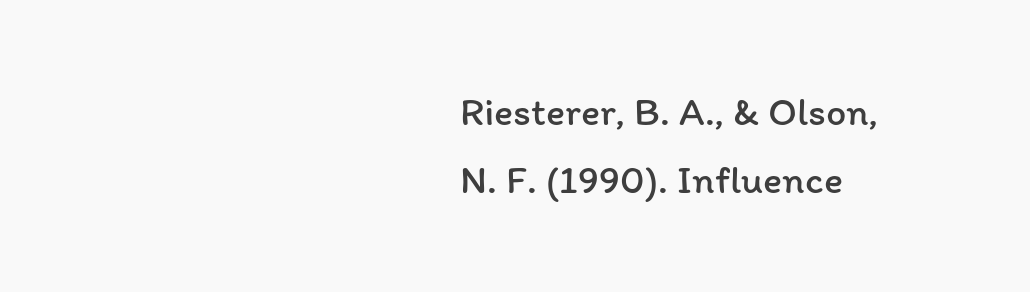Riesterer, B. A., & Olson, N. F. (1990). Influence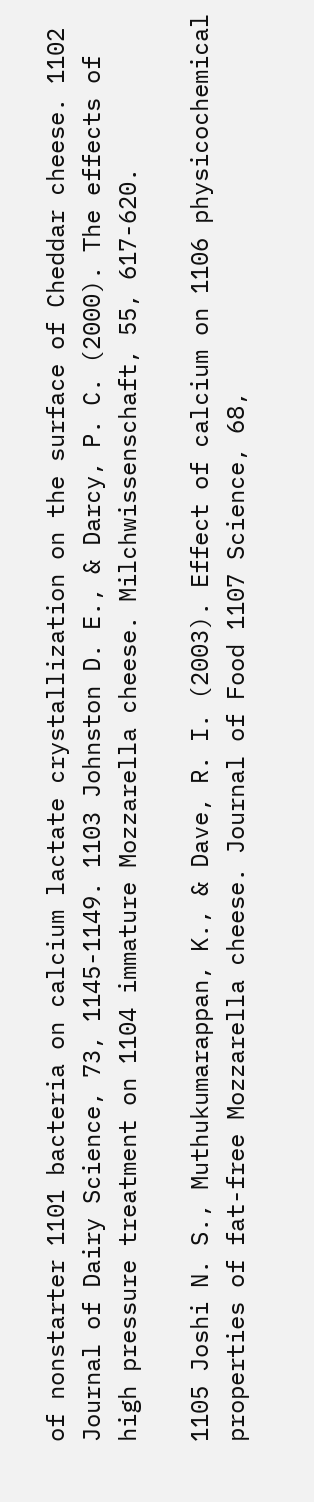of nonstarter 1101 bacteria on calcium lactate crystallization on the surface of Cheddar cheese. 1102 Journal of Dairy Science, 73, 1145-1149. 1103 Johnston D. E., & Darcy, P. C. (2000). The effects of high pressure treatment on 1104 immature Mozzarella cheese. Milchwissenschaft, 55, 617-620.

1105 Joshi N. S., Muthukumarappan, K., & Dave, R. I. (2003). Effect of calcium on 1106 physicochemical properties of fat-free Mozzarella cheese. Journal of Food 1107 Science, 68,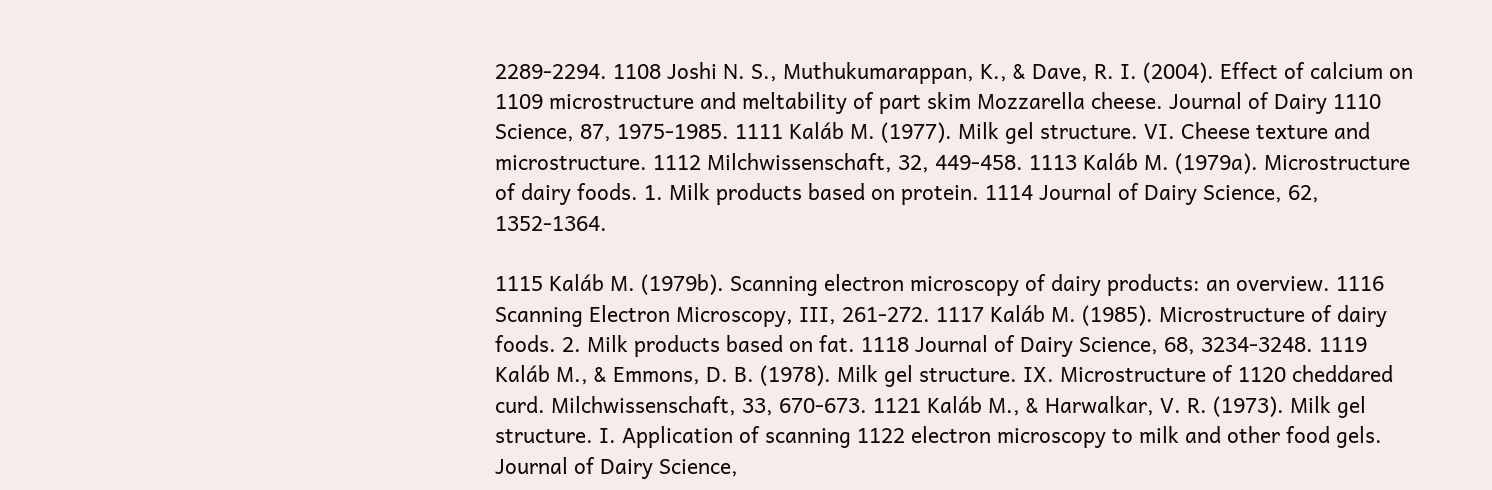2289-2294. 1108 Joshi N. S., Muthukumarappan, K., & Dave, R. I. (2004). Effect of calcium on 1109 microstructure and meltability of part skim Mozzarella cheese. Journal of Dairy 1110 Science, 87, 1975-1985. 1111 Kaláb M. (1977). Milk gel structure. VI. Cheese texture and microstructure. 1112 Milchwissenschaft, 32, 449-458. 1113 Kaláb M. (1979a). Microstructure of dairy foods. 1. Milk products based on protein. 1114 Journal of Dairy Science, 62, 1352-1364.

1115 Kaláb M. (1979b). Scanning electron microscopy of dairy products: an overview. 1116 Scanning Electron Microscopy, III, 261-272. 1117 Kaláb M. (1985). Microstructure of dairy foods. 2. Milk products based on fat. 1118 Journal of Dairy Science, 68, 3234-3248. 1119 Kaláb M., & Emmons, D. B. (1978). Milk gel structure. IX. Microstructure of 1120 cheddared curd. Milchwissenschaft, 33, 670-673. 1121 Kaláb M., & Harwalkar, V. R. (1973). Milk gel structure. I. Application of scanning 1122 electron microscopy to milk and other food gels. Journal of Dairy Science,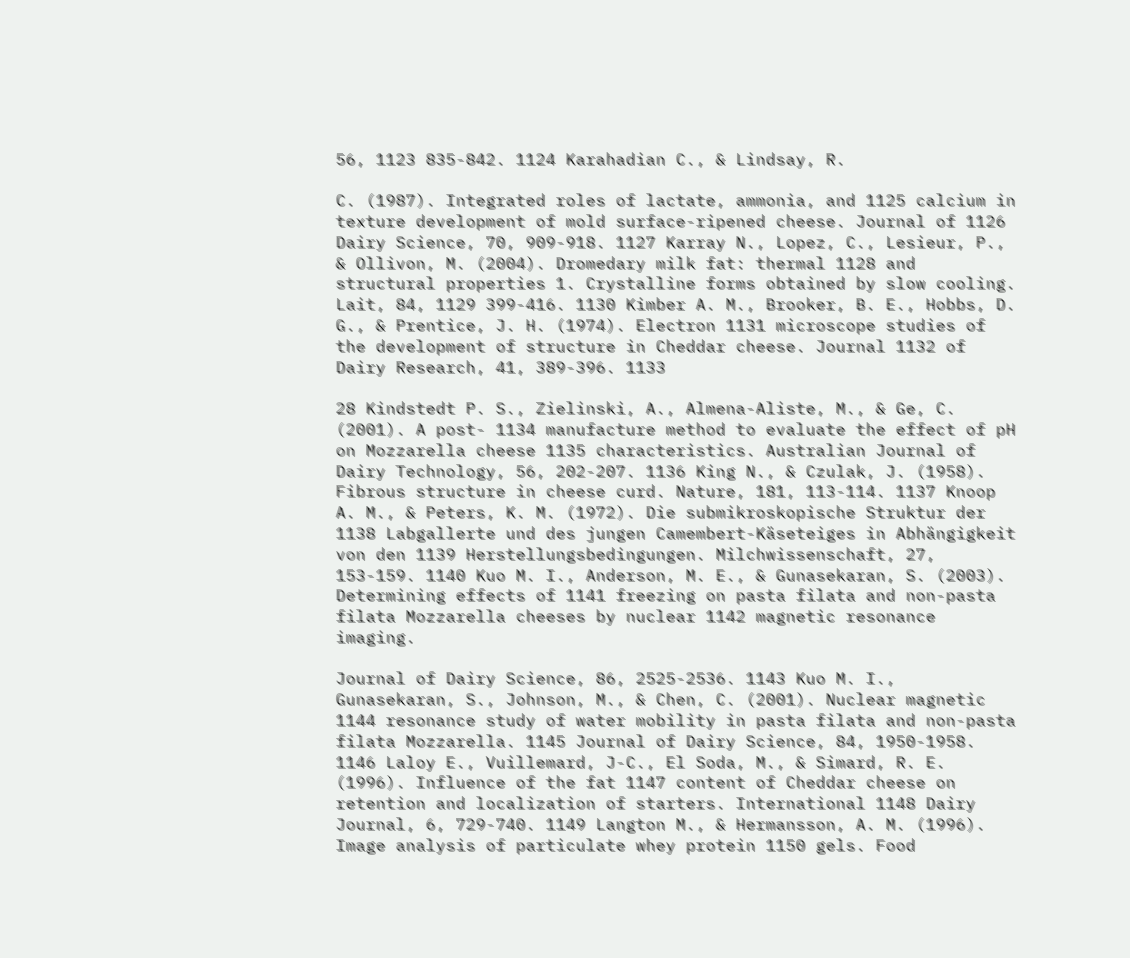56, 1123 835-842. 1124 Karahadian C., & Lindsay, R.

C. (1987). Integrated roles of lactate, ammonia, and 1125 calcium in texture development of mold surface-ripened cheese. Journal of 1126 Dairy Science, 70, 909-918. 1127 Karray N., Lopez, C., Lesieur, P., & Ollivon, M. (2004). Dromedary milk fat: thermal 1128 and structural properties 1. Crystalline forms obtained by slow cooling. Lait, 84, 1129 399-416. 1130 Kimber A. M., Brooker, B. E., Hobbs, D. G., & Prentice, J. H. (1974). Electron 1131 microscope studies of the development of structure in Cheddar cheese. Journal 1132 of Dairy Research, 41, 389-396. 1133

28 Kindstedt P. S., Zielinski, A., Almena-Aliste, M., & Ge, C. (2001). A post- 1134 manufacture method to evaluate the effect of pH on Mozzarella cheese 1135 characteristics. Australian Journal of Dairy Technology, 56, 202-207. 1136 King N., & Czulak, J. (1958). Fibrous structure in cheese curd. Nature, 181, 113-114. 1137 Knoop A. M., & Peters, K. M. (1972). Die submikroskopische Struktur der 1138 Labgallerte und des jungen Camembert-Käseteiges in Abhängigkeit von den 1139 Herstellungsbedingungen. Milchwissenschaft, 27, 153-159. 1140 Kuo M. I., Anderson, M. E., & Gunasekaran, S. (2003). Determining effects of 1141 freezing on pasta filata and non-pasta filata Mozzarella cheeses by nuclear 1142 magnetic resonance imaging.

Journal of Dairy Science, 86, 2525-2536. 1143 Kuo M. I., Gunasekaran, S., Johnson, M., & Chen, C. (2001). Nuclear magnetic 1144 resonance study of water mobility in pasta filata and non-pasta filata Mozzarella. 1145 Journal of Dairy Science, 84, 1950-1958. 1146 Laloy E., Vuillemard, J-C., El Soda, M., & Simard, R. E. (1996). Influence of the fat 1147 content of Cheddar cheese on retention and localization of starters. International 1148 Dairy Journal, 6, 729-740. 1149 Langton M., & Hermansson, A. M. (1996). Image analysis of particulate whey protein 1150 gels. Food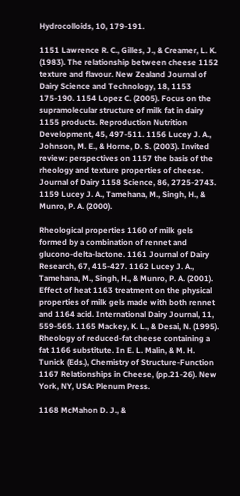Hydrocolloids, 10, 179-191.

1151 Lawrence R. C., Gilles, J., & Creamer, L. K. (1983). The relationship between cheese 1152 texture and flavour. New Zealand Journal of Dairy Science and Technology, 18, 1153 175-190. 1154 Lopez C. (2005). Focus on the supramolecular structure of milk fat in dairy 1155 products. Reproduction Nutrition Development, 45, 497-511. 1156 Lucey J. A., Johnson, M. E., & Horne, D. S. (2003). Invited review: perspectives on 1157 the basis of the rheology and texture properties of cheese. Journal of Dairy 1158 Science, 86, 2725-2743. 1159 Lucey J. A., Tamehana, M., Singh, H., & Munro, P. A. (2000).

Rheological properties 1160 of milk gels formed by a combination of rennet and glucono-delta-lactone. 1161 Journal of Dairy Research, 67, 415-427. 1162 Lucey J. A., Tamehana, M., Singh, H., & Munro, P. A. (2001). Effect of heat 1163 treatment on the physical properties of milk gels made with both rennet and 1164 acid. International Dairy Journal, 11, 559-565. 1165 Mackey, K. L., & Desai, N. (1995). Rheology of reduced-fat cheese containing a fat 1166 substitute. In E. L. Malin, & M. H. Tunick (Eds.), Chemistry of Structure-Function 1167 Relationships in Cheese, (pp.21-26). New York, NY, USA: Plenum Press.

1168 McMahon D. J., &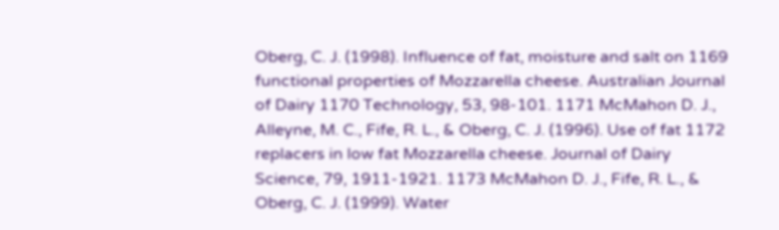Oberg, C. J. (1998). Influence of fat, moisture and salt on 1169 functional properties of Mozzarella cheese. Australian Journal of Dairy 1170 Technology, 53, 98-101. 1171 McMahon D. J., Alleyne, M. C., Fife, R. L., & Oberg, C. J. (1996). Use of fat 1172 replacers in low fat Mozzarella cheese. Journal of Dairy Science, 79, 1911-1921. 1173 McMahon D. J., Fife, R. L., & Oberg, C. J. (1999). Water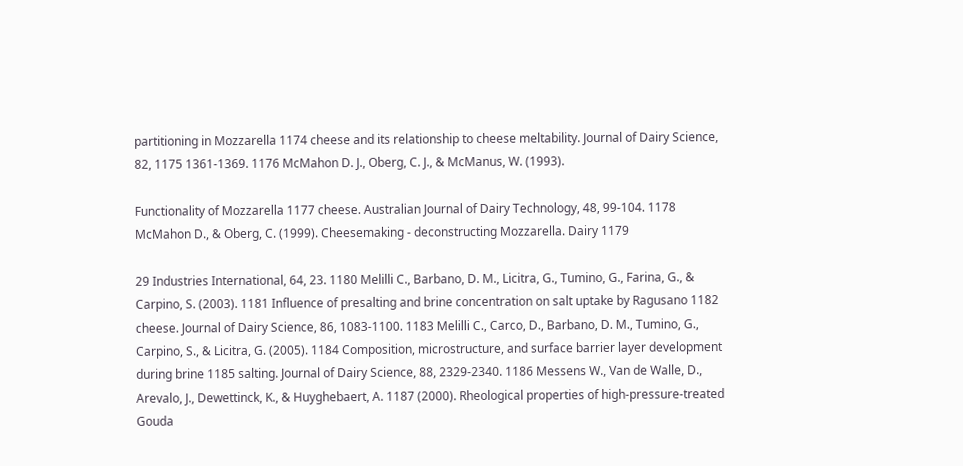partitioning in Mozzarella 1174 cheese and its relationship to cheese meltability. Journal of Dairy Science, 82, 1175 1361-1369. 1176 McMahon D. J., Oberg, C. J., & McManus, W. (1993).

Functionality of Mozzarella 1177 cheese. Australian Journal of Dairy Technology, 48, 99-104. 1178 McMahon D., & Oberg, C. (1999). Cheesemaking - deconstructing Mozzarella. Dairy 1179

29 Industries International, 64, 23. 1180 Melilli C., Barbano, D. M., Licitra, G., Tumino, G., Farina, G., & Carpino, S. (2003). 1181 Influence of presalting and brine concentration on salt uptake by Ragusano 1182 cheese. Journal of Dairy Science, 86, 1083-1100. 1183 Melilli C., Carco, D., Barbano, D. M., Tumino, G., Carpino, S., & Licitra, G. (2005). 1184 Composition, microstructure, and surface barrier layer development during brine 1185 salting. Journal of Dairy Science, 88, 2329-2340. 1186 Messens W., Van de Walle, D., Arevalo, J., Dewettinck, K., & Huyghebaert, A. 1187 (2000). Rheological properties of high-pressure-treated Gouda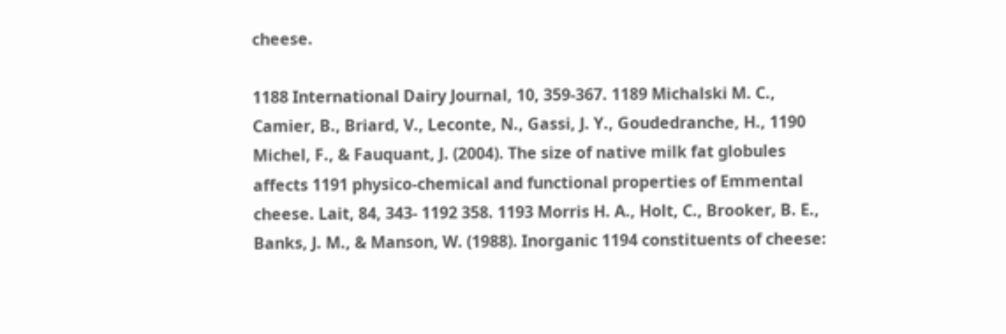cheese.

1188 International Dairy Journal, 10, 359-367. 1189 Michalski M. C., Camier, B., Briard, V., Leconte, N., Gassi, J. Y., Goudedranche, H., 1190 Michel, F., & Fauquant, J. (2004). The size of native milk fat globules affects 1191 physico-chemical and functional properties of Emmental cheese. Lait, 84, 343- 1192 358. 1193 Morris H. A., Holt, C., Brooker, B. E., Banks, J. M., & Manson, W. (1988). Inorganic 1194 constituents of cheese: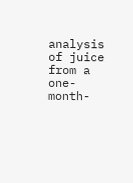analysis of juice from a one-month-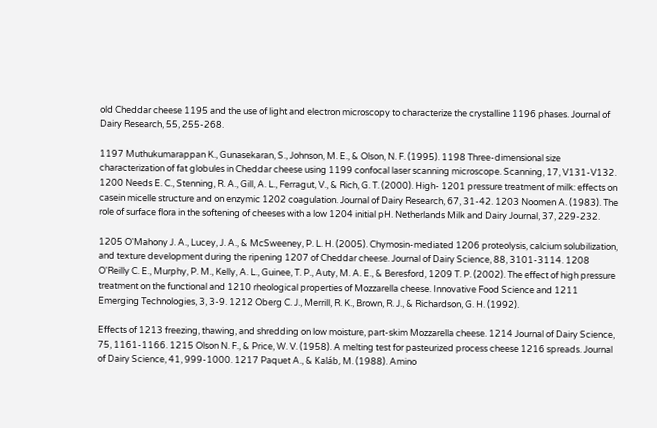old Cheddar cheese 1195 and the use of light and electron microscopy to characterize the crystalline 1196 phases. Journal of Dairy Research, 55, 255-268.

1197 Muthukumarappan K., Gunasekaran, S., Johnson, M. E., & Olson, N. F. (1995). 1198 Three-dimensional size characterization of fat globules in Cheddar cheese using 1199 confocal laser scanning microscope. Scanning, 17, V131-V132. 1200 Needs E. C., Stenning, R. A., Gill, A. L., Ferragut, V., & Rich, G. T. (2000). High- 1201 pressure treatment of milk: effects on casein micelle structure and on enzymic 1202 coagulation. Journal of Dairy Research, 67, 31-42. 1203 Noomen A. (1983). The role of surface flora in the softening of cheeses with a low 1204 initial pH. Netherlands Milk and Dairy Journal, 37, 229-232.

1205 O'Mahony J. A., Lucey, J. A., & McSweeney, P. L. H. (2005). Chymosin-mediated 1206 proteolysis, calcium solubilization, and texture development during the ripening 1207 of Cheddar cheese. Journal of Dairy Science, 88, 3101-3114. 1208 O'Reilly C. E., Murphy, P. M., Kelly, A. L., Guinee, T. P., Auty, M. A. E., & Beresford, 1209 T. P. (2002). The effect of high pressure treatment on the functional and 1210 rheological properties of Mozzarella cheese. Innovative Food Science and 1211 Emerging Technologies, 3, 3-9. 1212 Oberg C. J., Merrill, R. K., Brown, R. J., & Richardson, G. H. (1992).

Effects of 1213 freezing, thawing, and shredding on low moisture, part-skim Mozzarella cheese. 1214 Journal of Dairy Science, 75, 1161-1166. 1215 Olson N. F., & Price, W. V. (1958). A melting test for pasteurized process cheese 1216 spreads. Journal of Dairy Science, 41, 999-1000. 1217 Paquet A., & Kaláb, M. (1988). Amino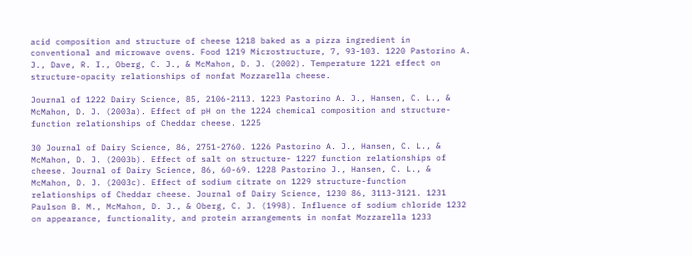acid composition and structure of cheese 1218 baked as a pizza ingredient in conventional and microwave ovens. Food 1219 Microstructure, 7, 93-103. 1220 Pastorino A. J., Dave, R. I., Oberg, C. J., & McMahon, D. J. (2002). Temperature 1221 effect on structure-opacity relationships of nonfat Mozzarella cheese.

Journal of 1222 Dairy Science, 85, 2106-2113. 1223 Pastorino A. J., Hansen, C. L., & McMahon, D. J. (2003a). Effect of pH on the 1224 chemical composition and structure-function relationships of Cheddar cheese. 1225

30 Journal of Dairy Science, 86, 2751-2760. 1226 Pastorino A. J., Hansen, C. L., & McMahon, D. J. (2003b). Effect of salt on structure- 1227 function relationships of cheese. Journal of Dairy Science, 86, 60-69. 1228 Pastorino J., Hansen, C. L., & McMahon, D. J. (2003c). Effect of sodium citrate on 1229 structure-function relationships of Cheddar cheese. Journal of Dairy Science, 1230 86, 3113-3121. 1231 Paulson B. M., McMahon, D. J., & Oberg, C. J. (1998). Influence of sodium chloride 1232 on appearance, functionality, and protein arrangements in nonfat Mozzarella 1233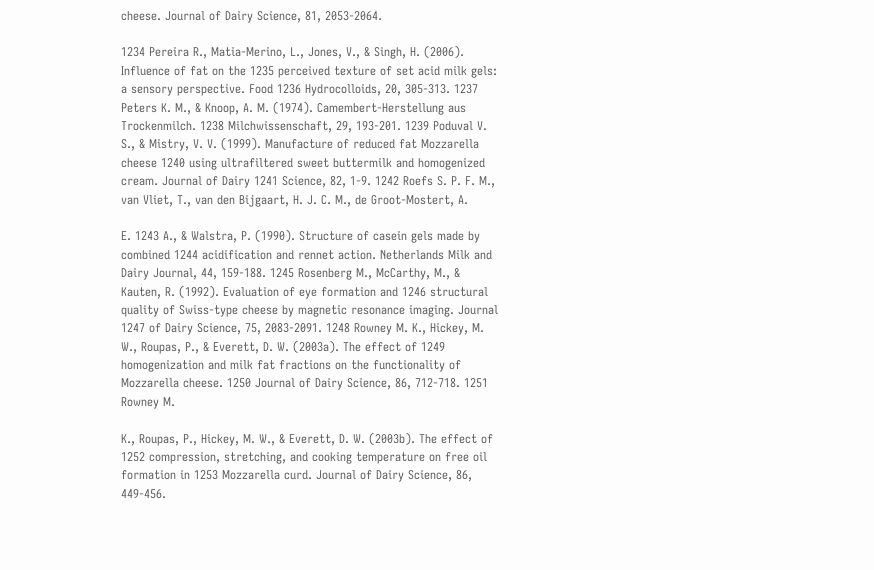cheese. Journal of Dairy Science, 81, 2053-2064.

1234 Pereira R., Matia-Merino, L., Jones, V., & Singh, H. (2006). Influence of fat on the 1235 perceived texture of set acid milk gels: a sensory perspective. Food 1236 Hydrocolloids, 20, 305-313. 1237 Peters K. M., & Knoop, A. M. (1974). Camembert-Herstellung aus Trockenmilch. 1238 Milchwissenschaft, 29, 193-201. 1239 Poduval V. S., & Mistry, V. V. (1999). Manufacture of reduced fat Mozzarella cheese 1240 using ultrafiltered sweet buttermilk and homogenized cream. Journal of Dairy 1241 Science, 82, 1-9. 1242 Roefs S. P. F. M., van Vliet, T., van den Bijgaart, H. J. C. M., de Groot-Mostert, A.

E. 1243 A., & Walstra, P. (1990). Structure of casein gels made by combined 1244 acidification and rennet action. Netherlands Milk and Dairy Journal, 44, 159-188. 1245 Rosenberg M., McCarthy, M., & Kauten, R. (1992). Evaluation of eye formation and 1246 structural quality of Swiss-type cheese by magnetic resonance imaging. Journal 1247 of Dairy Science, 75, 2083-2091. 1248 Rowney M. K., Hickey, M. W., Roupas, P., & Everett, D. W. (2003a). The effect of 1249 homogenization and milk fat fractions on the functionality of Mozzarella cheese. 1250 Journal of Dairy Science, 86, 712-718. 1251 Rowney M.

K., Roupas, P., Hickey, M. W., & Everett, D. W. (2003b). The effect of 1252 compression, stretching, and cooking temperature on free oil formation in 1253 Mozzarella curd. Journal of Dairy Science, 86, 449-456.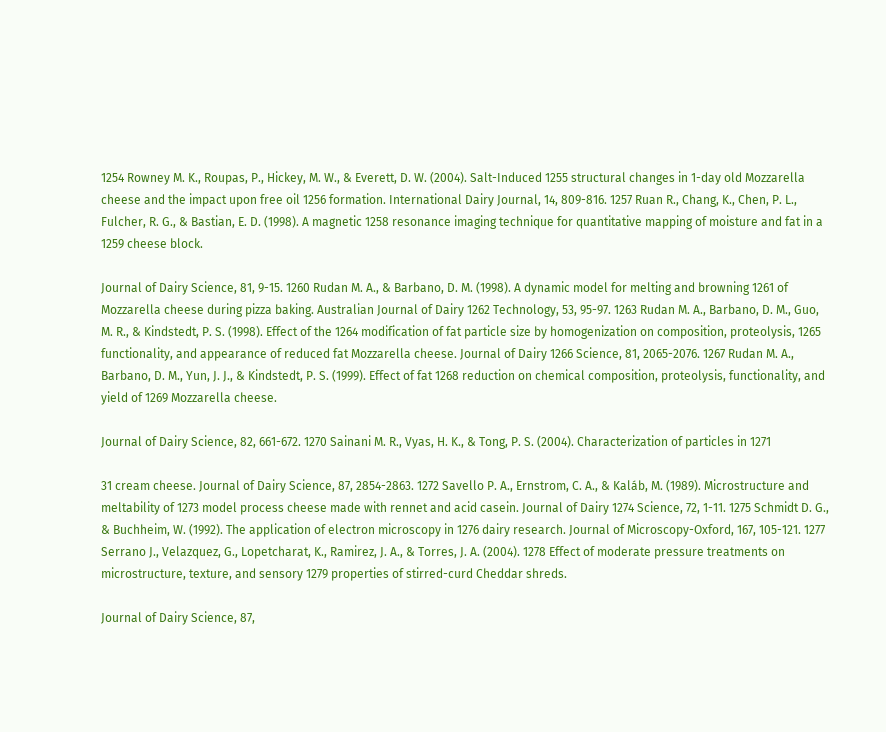1254 Rowney M. K., Roupas, P., Hickey, M. W., & Everett, D. W. (2004). Salt-Induced 1255 structural changes in 1-day old Mozzarella cheese and the impact upon free oil 1256 formation. International Dairy Journal, 14, 809-816. 1257 Ruan R., Chang, K., Chen, P. L., Fulcher, R. G., & Bastian, E. D. (1998). A magnetic 1258 resonance imaging technique for quantitative mapping of moisture and fat in a 1259 cheese block.

Journal of Dairy Science, 81, 9-15. 1260 Rudan M. A., & Barbano, D. M. (1998). A dynamic model for melting and browning 1261 of Mozzarella cheese during pizza baking. Australian Journal of Dairy 1262 Technology, 53, 95-97. 1263 Rudan M. A., Barbano, D. M., Guo, M. R., & Kindstedt, P. S. (1998). Effect of the 1264 modification of fat particle size by homogenization on composition, proteolysis, 1265 functionality, and appearance of reduced fat Mozzarella cheese. Journal of Dairy 1266 Science, 81, 2065-2076. 1267 Rudan M. A., Barbano, D. M., Yun, J. J., & Kindstedt, P. S. (1999). Effect of fat 1268 reduction on chemical composition, proteolysis, functionality, and yield of 1269 Mozzarella cheese.

Journal of Dairy Science, 82, 661-672. 1270 Sainani M. R., Vyas, H. K., & Tong, P. S. (2004). Characterization of particles in 1271

31 cream cheese. Journal of Dairy Science, 87, 2854-2863. 1272 Savello P. A., Ernstrom, C. A., & Kaláb, M. (1989). Microstructure and meltability of 1273 model process cheese made with rennet and acid casein. Journal of Dairy 1274 Science, 72, 1-11. 1275 Schmidt D. G., & Buchheim, W. (1992). The application of electron microscopy in 1276 dairy research. Journal of Microscopy-Oxford, 167, 105-121. 1277 Serrano J., Velazquez, G., Lopetcharat, K., Ramirez, J. A., & Torres, J. A. (2004). 1278 Effect of moderate pressure treatments on microstructure, texture, and sensory 1279 properties of stirred-curd Cheddar shreds.

Journal of Dairy Science, 87,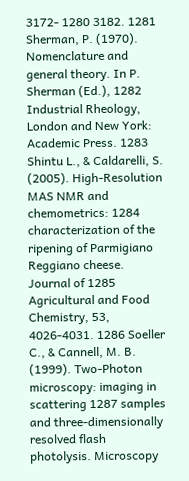3172- 1280 3182. 1281 Sherman, P. (1970). Nomenclature and general theory. In P. Sherman (Ed.), 1282 Industrial Rheology, London and New York: Academic Press. 1283 Shintu L., & Caldarelli, S. (2005). High-Resolution MAS NMR and chemometrics: 1284 characterization of the ripening of Parmigiano Reggiano cheese. Journal of 1285 Agricultural and Food Chemistry, 53, 4026-4031. 1286 Soeller C., & Cannell, M. B. (1999). Two-Photon microscopy: imaging in scattering 1287 samples and three-dimensionally resolved flash photolysis. Microscopy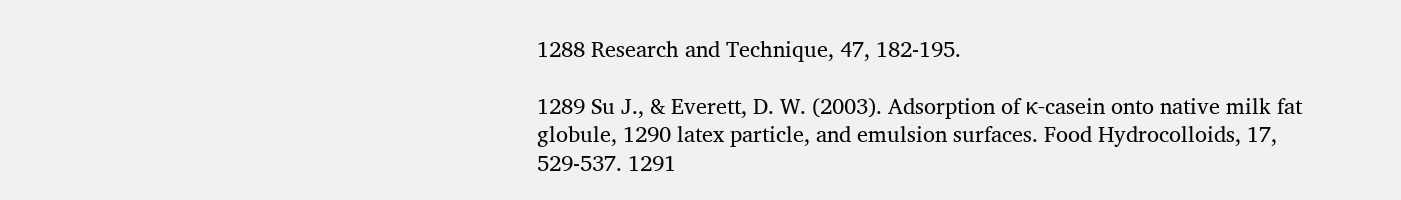1288 Research and Technique, 47, 182-195.

1289 Su J., & Everett, D. W. (2003). Adsorption of κ-casein onto native milk fat globule, 1290 latex particle, and emulsion surfaces. Food Hydrocolloids, 17, 529-537. 1291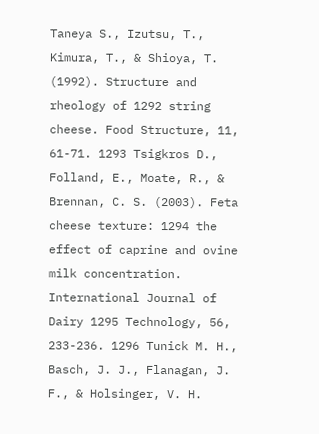Taneya S., Izutsu, T., Kimura, T., & Shioya, T. (1992). Structure and rheology of 1292 string cheese. Food Structure, 11, 61-71. 1293 Tsigkros D., Folland, E., Moate, R., & Brennan, C. S. (2003). Feta cheese texture: 1294 the effect of caprine and ovine milk concentration. International Journal of Dairy 1295 Technology, 56, 233-236. 1296 Tunick M. H., Basch, J. J., Flanagan, J. F., & Holsinger, V. H.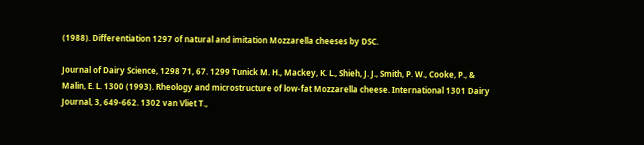(1988). Differentiation 1297 of natural and imitation Mozzarella cheeses by DSC.

Journal of Dairy Science, 1298 71, 67. 1299 Tunick M. H., Mackey, K. L., Shieh, J. J., Smith, P. W., Cooke, P., & Malin, E. L. 1300 (1993). Rheology and microstructure of low-fat Mozzarella cheese. International 1301 Dairy Journal, 3, 649-662. 1302 van Vliet T.,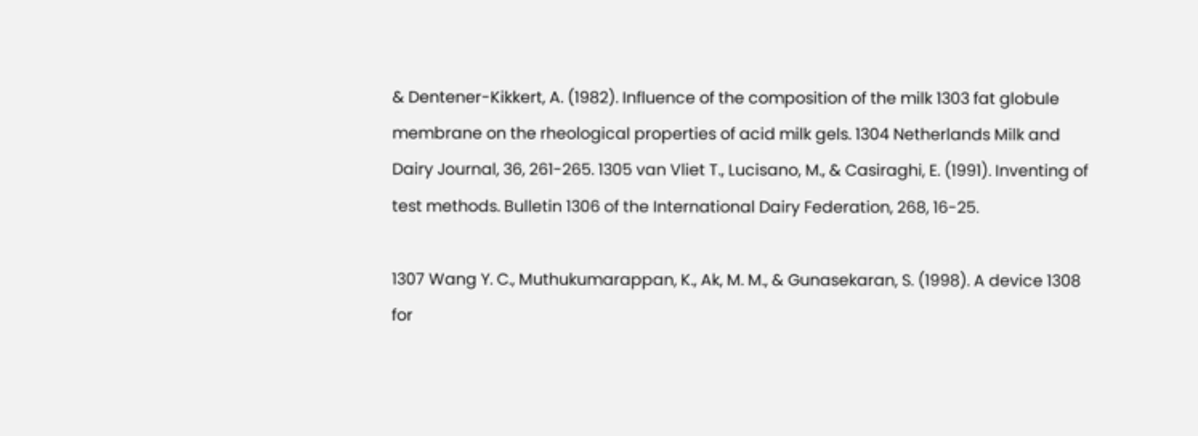& Dentener-Kikkert, A. (1982). Influence of the composition of the milk 1303 fat globule membrane on the rheological properties of acid milk gels. 1304 Netherlands Milk and Dairy Journal, 36, 261-265. 1305 van Vliet T., Lucisano, M., & Casiraghi, E. (1991). Inventing of test methods. Bulletin 1306 of the International Dairy Federation, 268, 16-25.

1307 Wang Y. C., Muthukumarappan, K., Ak, M. M., & Gunasekaran, S. (1998). A device 1308 for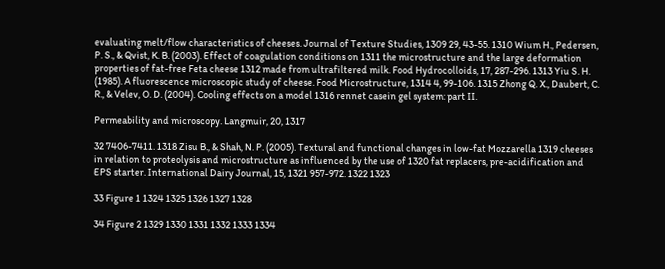evaluating melt/flow characteristics of cheeses. Journal of Texture Studies, 1309 29, 43-55. 1310 Wium H., Pedersen, P. S., & Qvist, K. B. (2003). Effect of coagulation conditions on 1311 the microstructure and the large deformation properties of fat-free Feta cheese 1312 made from ultrafiltered milk. Food Hydrocolloids, 17, 287-296. 1313 Yiu S. H. (1985). A fluorescence microscopic study of cheese. Food Microstructure, 1314 4, 99-106. 1315 Zhong Q. X., Daubert, C. R., & Velev, O. D. (2004). Cooling effects on a model 1316 rennet casein gel system: part II.

Permeability and microscopy. Langmuir, 20, 1317

32 7406-7411. 1318 Zisu B., & Shah, N. P. (2005). Textural and functional changes in low-fat Mozzarella 1319 cheeses in relation to proteolysis and microstructure as influenced by the use of 1320 fat replacers, pre-acidification and EPS starter. International Dairy Journal, 15, 1321 957-972. 1322 1323

33 Figure 1 1324 1325 1326 1327 1328

34 Figure 2 1329 1330 1331 1332 1333 1334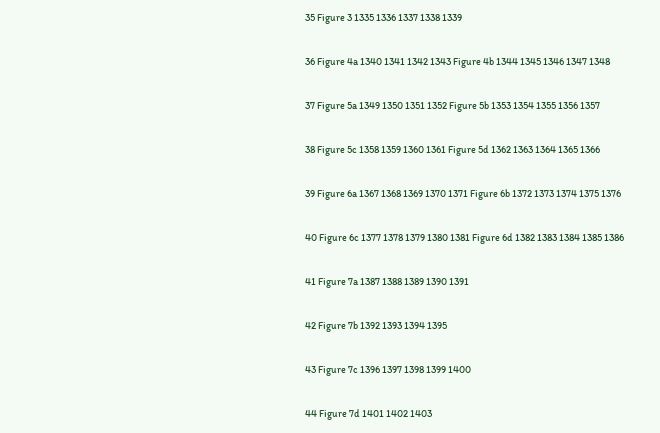35 Figure 3 1335 1336 1337 1338 1339

36 Figure 4a 1340 1341 1342 1343 Figure 4b 1344 1345 1346 1347 1348

37 Figure 5a 1349 1350 1351 1352 Figure 5b 1353 1354 1355 1356 1357

38 Figure 5c 1358 1359 1360 1361 Figure 5d 1362 1363 1364 1365 1366

39 Figure 6a 1367 1368 1369 1370 1371 Figure 6b 1372 1373 1374 1375 1376

40 Figure 6c 1377 1378 1379 1380 1381 Figure 6d 1382 1383 1384 1385 1386

41 Figure 7a 1387 1388 1389 1390 1391

42 Figure 7b 1392 1393 1394 1395

43 Figure 7c 1396 1397 1398 1399 1400

44 Figure 7d 1401 1402 1403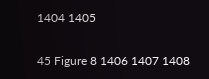1404 1405

45 Figure 8 1406 1407 1408